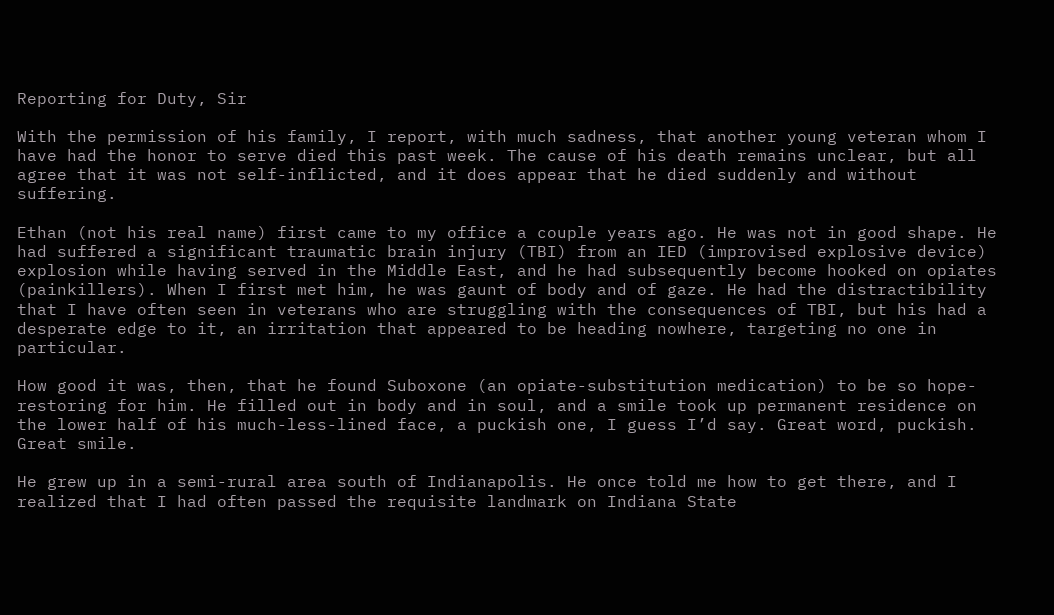Reporting for Duty, Sir

With the permission of his family, I report, with much sadness, that another young veteran whom I have had the honor to serve died this past week. The cause of his death remains unclear, but all agree that it was not self-inflicted, and it does appear that he died suddenly and without suffering.

Ethan (not his real name) first came to my office a couple years ago. He was not in good shape. He had suffered a significant traumatic brain injury (TBI) from an IED (improvised explosive device) explosion while having served in the Middle East, and he had subsequently become hooked on opiates (painkillers). When I first met him, he was gaunt of body and of gaze. He had the distractibility that I have often seen in veterans who are struggling with the consequences of TBI, but his had a desperate edge to it, an irritation that appeared to be heading nowhere, targeting no one in particular.

How good it was, then, that he found Suboxone (an opiate-substitution medication) to be so hope-restoring for him. He filled out in body and in soul, and a smile took up permanent residence on the lower half of his much-less-lined face, a puckish one, I guess I’d say. Great word, puckish. Great smile.

He grew up in a semi-rural area south of Indianapolis. He once told me how to get there, and I realized that I had often passed the requisite landmark on Indiana State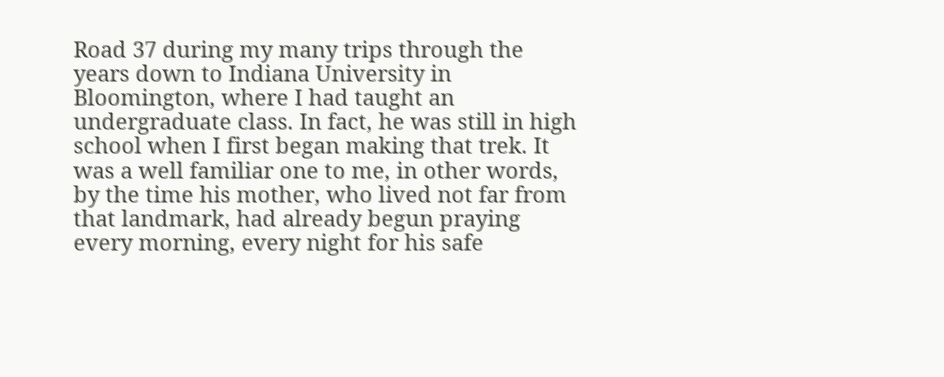Road 37 during my many trips through the years down to Indiana University in Bloomington, where I had taught an undergraduate class. In fact, he was still in high school when I first began making that trek. It was a well familiar one to me, in other words, by the time his mother, who lived not far from that landmark, had already begun praying every morning, every night for his safe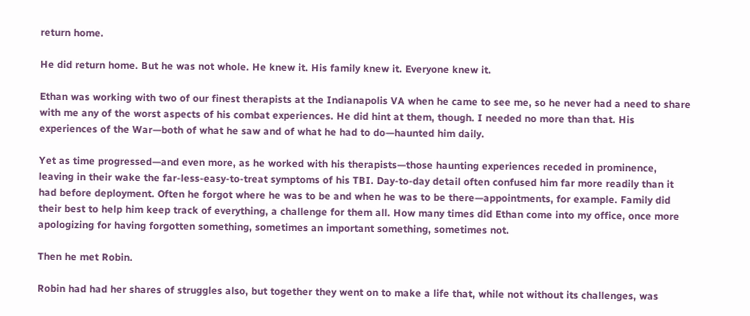return home.

He did return home. But he was not whole. He knew it. His family knew it. Everyone knew it.

Ethan was working with two of our finest therapists at the Indianapolis VA when he came to see me, so he never had a need to share with me any of the worst aspects of his combat experiences. He did hint at them, though. I needed no more than that. His experiences of the War—both of what he saw and of what he had to do—haunted him daily.

Yet as time progressed—and even more, as he worked with his therapists—those haunting experiences receded in prominence, leaving in their wake the far-less-easy-to-treat symptoms of his TBI. Day-to-day detail often confused him far more readily than it had before deployment. Often he forgot where he was to be and when he was to be there—appointments, for example. Family did their best to help him keep track of everything, a challenge for them all. How many times did Ethan come into my office, once more apologizing for having forgotten something, sometimes an important something, sometimes not.

Then he met Robin.

Robin had had her shares of struggles also, but together they went on to make a life that, while not without its challenges, was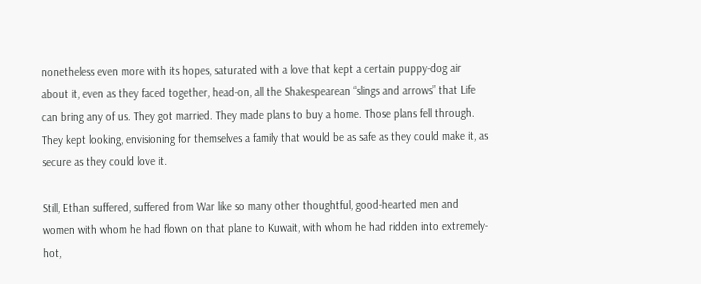nonetheless even more with its hopes, saturated with a love that kept a certain puppy-dog air about it, even as they faced together, head-on, all the Shakespearean “slings and arrows” that Life can bring any of us. They got married. They made plans to buy a home. Those plans fell through. They kept looking, envisioning for themselves a family that would be as safe as they could make it, as secure as they could love it.

Still, Ethan suffered, suffered from War like so many other thoughtful, good-hearted men and women with whom he had flown on that plane to Kuwait, with whom he had ridden into extremely-hot,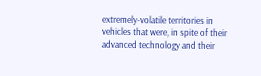extremely-volatile territories in vehicles that were, in spite of their advanced technology and their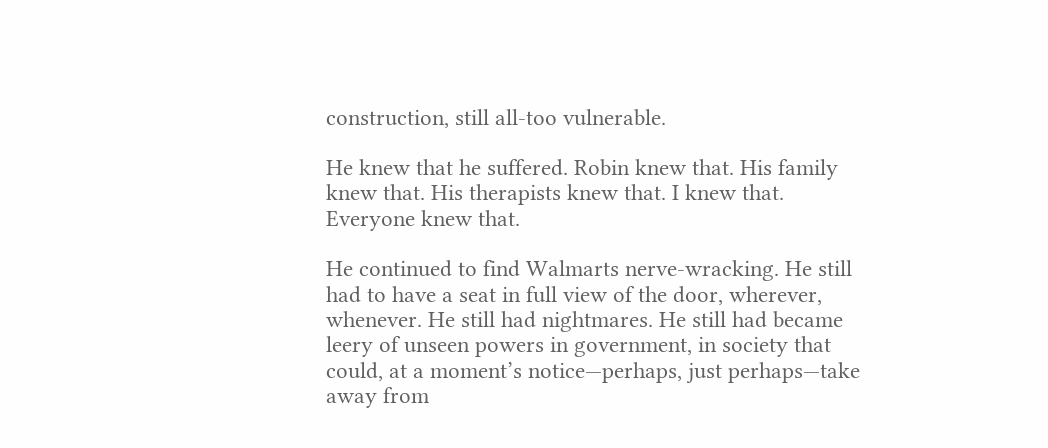construction, still all-too vulnerable.

He knew that he suffered. Robin knew that. His family knew that. His therapists knew that. I knew that. Everyone knew that.

He continued to find Walmarts nerve-wracking. He still had to have a seat in full view of the door, wherever, whenever. He still had nightmares. He still had became leery of unseen powers in government, in society that could, at a moment’s notice—perhaps, just perhaps—take away from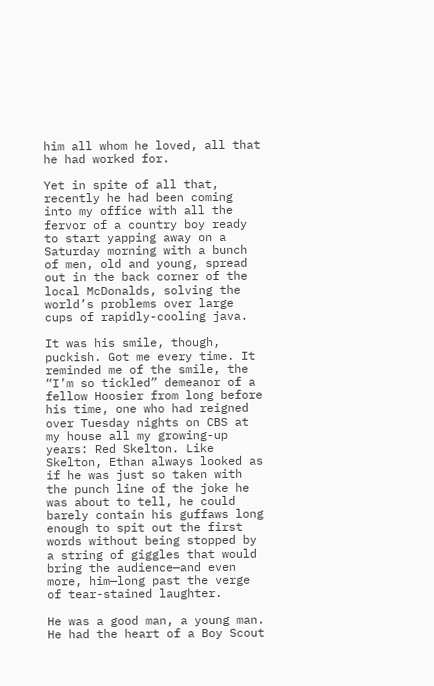him all whom he loved, all that he had worked for.

Yet in spite of all that, recently he had been coming into my office with all the fervor of a country boy ready to start yapping away on a Saturday morning with a bunch of men, old and young, spread out in the back corner of the local McDonalds, solving the world’s problems over large cups of rapidly-cooling java.

It was his smile, though, puckish. Got me every time. It reminded me of the smile, the “I’m so tickled” demeanor of a fellow Hoosier from long before his time, one who had reigned over Tuesday nights on CBS at my house all my growing-up years: Red Skelton. Like Skelton, Ethan always looked as if he was just so taken with the punch line of the joke he was about to tell, he could barely contain his guffaws long enough to spit out the first words without being stopped by a string of giggles that would bring the audience—and even more, him—long past the verge of tear-stained laughter.

He was a good man, a young man. He had the heart of a Boy Scout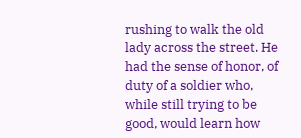rushing to walk the old lady across the street. He had the sense of honor, of duty of a soldier who, while still trying to be good, would learn how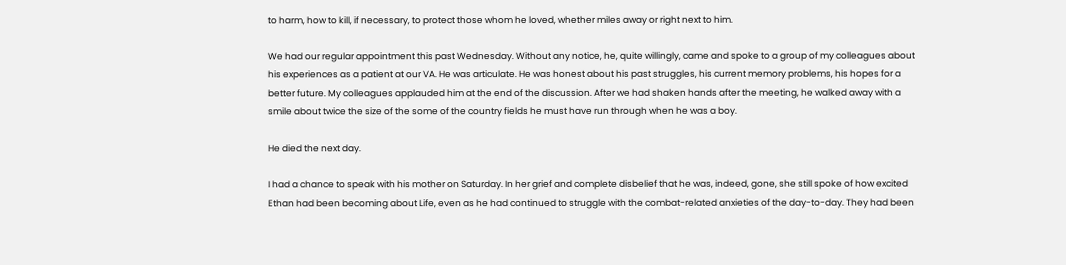to harm, how to kill, if necessary, to protect those whom he loved, whether miles away or right next to him.

We had our regular appointment this past Wednesday. Without any notice, he, quite willingly, came and spoke to a group of my colleagues about his experiences as a patient at our VA. He was articulate. He was honest about his past struggles, his current memory problems, his hopes for a better future. My colleagues applauded him at the end of the discussion. After we had shaken hands after the meeting, he walked away with a smile about twice the size of the some of the country fields he must have run through when he was a boy.

He died the next day.

I had a chance to speak with his mother on Saturday. In her grief and complete disbelief that he was, indeed, gone, she still spoke of how excited Ethan had been becoming about Life, even as he had continued to struggle with the combat-related anxieties of the day-to-day. They had been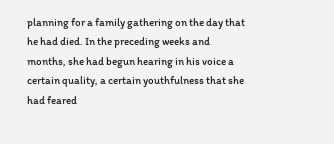planning for a family gathering on the day that he had died. In the preceding weeks and months, she had begun hearing in his voice a certain quality, a certain youthfulness that she had feared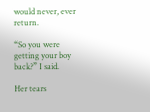would never, ever return.

“So you were getting your boy back?” I said.

Her tears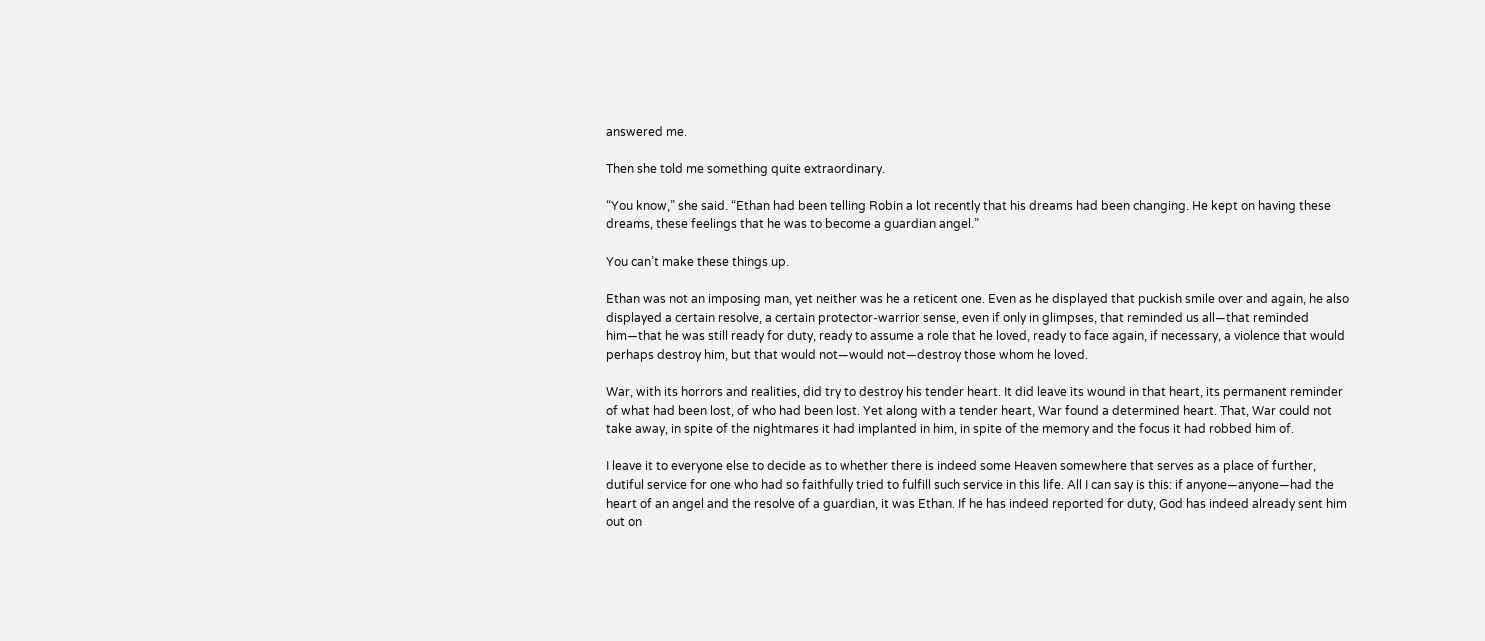answered me.

Then she told me something quite extraordinary.

“You know,” she said. “Ethan had been telling Robin a lot recently that his dreams had been changing. He kept on having these dreams, these feelings that he was to become a guardian angel.”

You can’t make these things up.

Ethan was not an imposing man, yet neither was he a reticent one. Even as he displayed that puckish smile over and again, he also displayed a certain resolve, a certain protector-warrior sense, even if only in glimpses, that reminded us all—that reminded him—that he was still ready for duty, ready to assume a role that he loved, ready to face again, if necessary, a violence that would perhaps destroy him, but that would not—would not—destroy those whom he loved.

War, with its horrors and realities, did try to destroy his tender heart. It did leave its wound in that heart, its permanent reminder of what had been lost, of who had been lost. Yet along with a tender heart, War found a determined heart. That, War could not take away, in spite of the nightmares it had implanted in him, in spite of the memory and the focus it had robbed him of.

I leave it to everyone else to decide as to whether there is indeed some Heaven somewhere that serves as a place of further, dutiful service for one who had so faithfully tried to fulfill such service in this life. All I can say is this: if anyone—anyone—had the heart of an angel and the resolve of a guardian, it was Ethan. If he has indeed reported for duty, God has indeed already sent him out on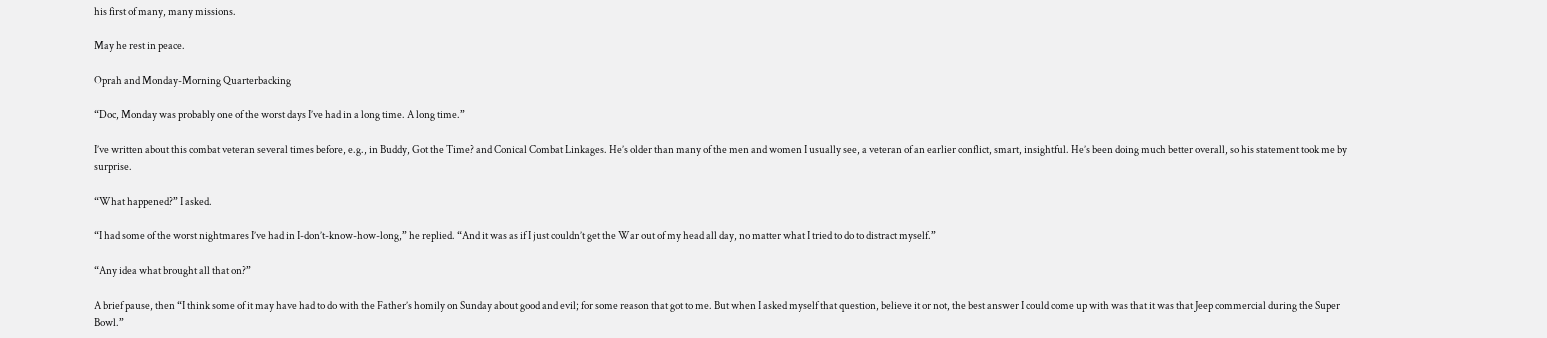his first of many, many missions.

May he rest in peace.

Oprah and Monday-Morning Quarterbacking

“Doc, Monday was probably one of the worst days I’ve had in a long time. A long time.”

I’ve written about this combat veteran several times before, e.g., in Buddy, Got the Time? and Conical Combat Linkages. He’s older than many of the men and women I usually see, a veteran of an earlier conflict, smart, insightful. He’s been doing much better overall, so his statement took me by surprise.

“What happened?” I asked.

“I had some of the worst nightmares I’ve had in I-don’t-know-how-long,” he replied. “And it was as if I just couldn’t get the War out of my head all day, no matter what I tried to do to distract myself.”

“Any idea what brought all that on?”

A brief pause, then “I think some of it may have had to do with the Father’s homily on Sunday about good and evil; for some reason that got to me. But when I asked myself that question, believe it or not, the best answer I could come up with was that it was that Jeep commercial during the Super Bowl.”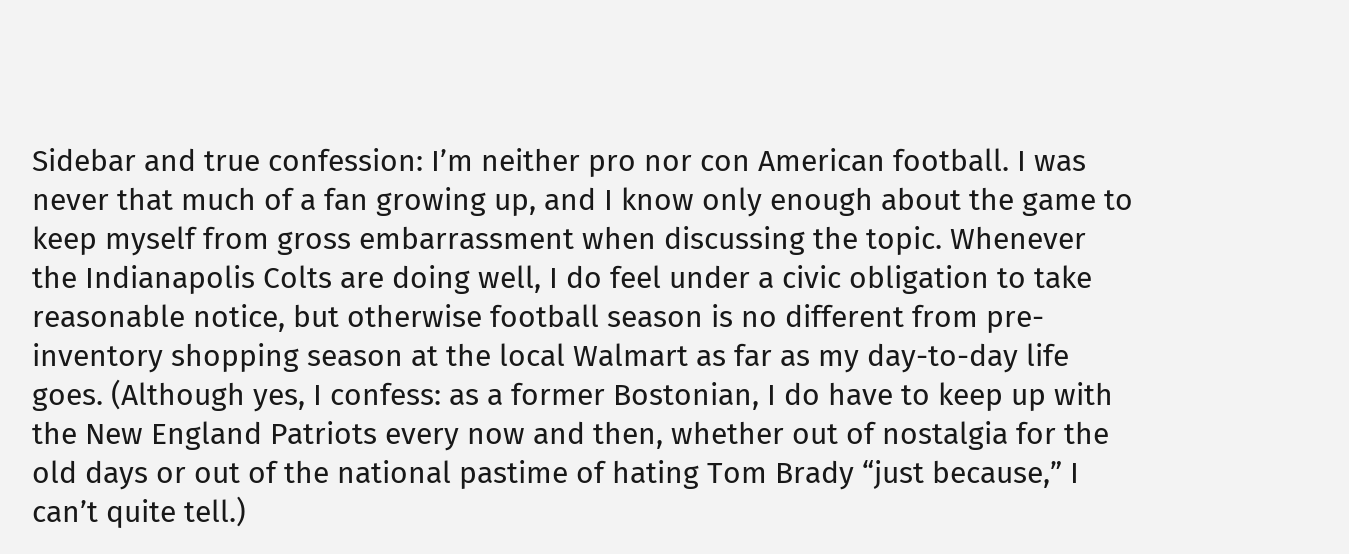Sidebar and true confession: I’m neither pro nor con American football. I was never that much of a fan growing up, and I know only enough about the game to keep myself from gross embarrassment when discussing the topic. Whenever the Indianapolis Colts are doing well, I do feel under a civic obligation to take reasonable notice, but otherwise football season is no different from pre-inventory shopping season at the local Walmart as far as my day-to-day life goes. (Although yes, I confess: as a former Bostonian, I do have to keep up with the New England Patriots every now and then, whether out of nostalgia for the old days or out of the national pastime of hating Tom Brady “just because,” I can’t quite tell.)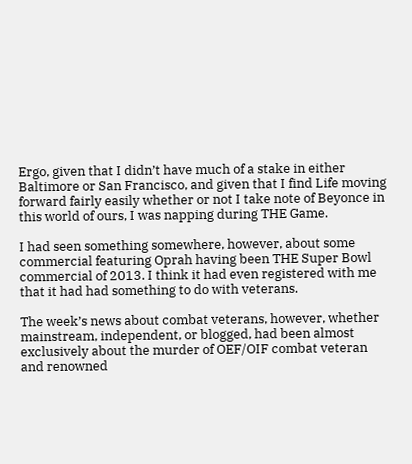Ergo, given that I didn’t have much of a stake in either Baltimore or San Francisco, and given that I find Life moving forward fairly easily whether or not I take note of Beyonce in this world of ours, I was napping during THE Game.

I had seen something somewhere, however, about some commercial featuring Oprah having been THE Super Bowl commercial of 2013. I think it had even registered with me that it had had something to do with veterans.

The week’s news about combat veterans, however, whether mainstream, independent, or blogged, had been almost exclusively about the murder of OEF/OIF combat veteran and renowned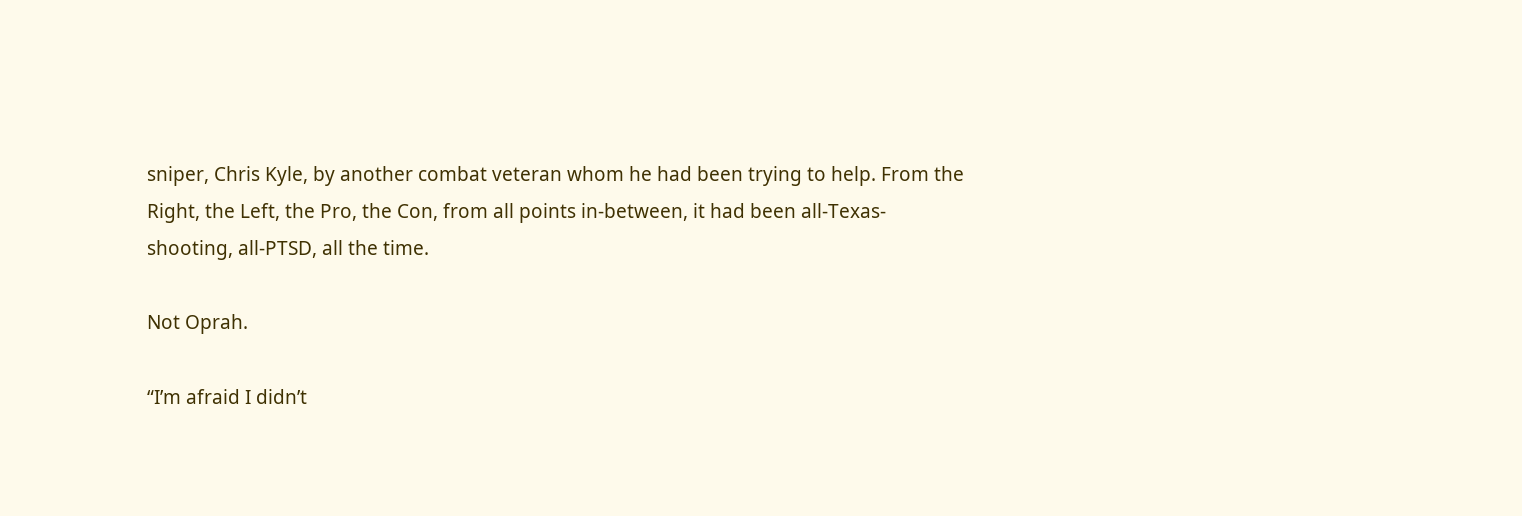sniper, Chris Kyle, by another combat veteran whom he had been trying to help. From the Right, the Left, the Pro, the Con, from all points in-between, it had been all-Texas-shooting, all-PTSD, all the time.

Not Oprah.

“I’m afraid I didn’t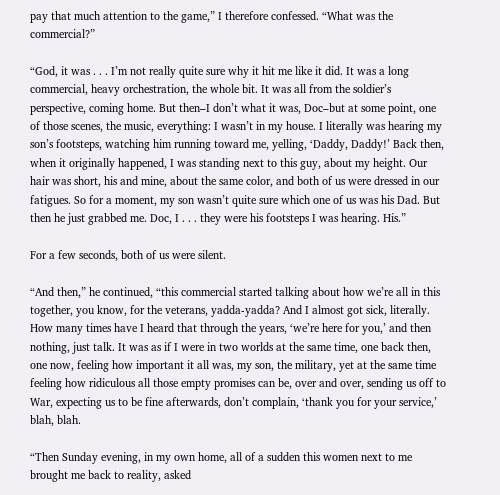pay that much attention to the game,” I therefore confessed. “What was the commercial?”

“God, it was . . . I’m not really quite sure why it hit me like it did. It was a long commercial, heavy orchestration, the whole bit. It was all from the soldier’s perspective, coming home. But then–I don’t what it was, Doc–but at some point, one of those scenes, the music, everything: I wasn’t in my house. I literally was hearing my son’s footsteps, watching him running toward me, yelling, ‘Daddy, Daddy!’ Back then, when it originally happened, I was standing next to this guy, about my height. Our hair was short, his and mine, about the same color, and both of us were dressed in our fatigues. So for a moment, my son wasn’t quite sure which one of us was his Dad. But then he just grabbed me. Doc, I . . . they were his footsteps I was hearing. His.”

For a few seconds, both of us were silent.

“And then,” he continued, “this commercial started talking about how we’re all in this together, you know, for the veterans, yadda-yadda? And I almost got sick, literally. How many times have I heard that through the years, ‘we’re here for you,’ and then nothing, just talk. It was as if I were in two worlds at the same time, one back then, one now, feeling how important it all was, my son, the military, yet at the same time feeling how ridiculous all those empty promises can be, over and over, sending us off to War, expecting us to be fine afterwards, don’t complain, ‘thank you for your service,’ blah, blah.

“Then Sunday evening, in my own home, all of a sudden this women next to me brought me back to reality, asked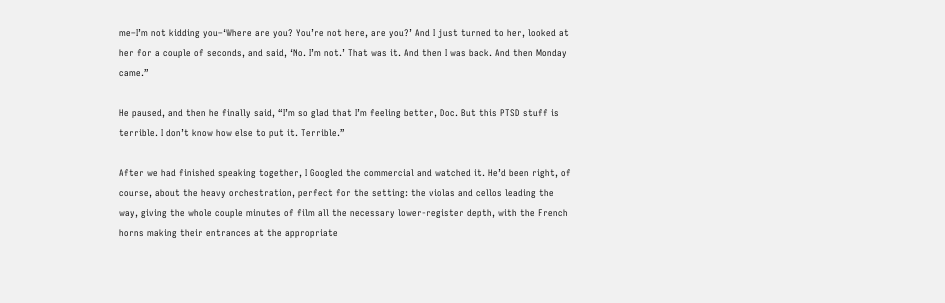me–I’m not kidding you–‘Where are you? You’re not here, are you?’ And I just turned to her, looked at her for a couple of seconds, and said, ‘No. I’m not.’ That was it. And then I was back. And then Monday came.”

He paused, and then he finally said, “I’m so glad that I’m feeling better, Doc. But this PTSD stuff is terrible. I don’t know how else to put it. Terrible.”

After we had finished speaking together, I Googled the commercial and watched it. He’d been right, of course, about the heavy orchestration, perfect for the setting: the violas and cellos leading the way, giving the whole couple minutes of film all the necessary lower-register depth, with the French horns making their entrances at the appropriate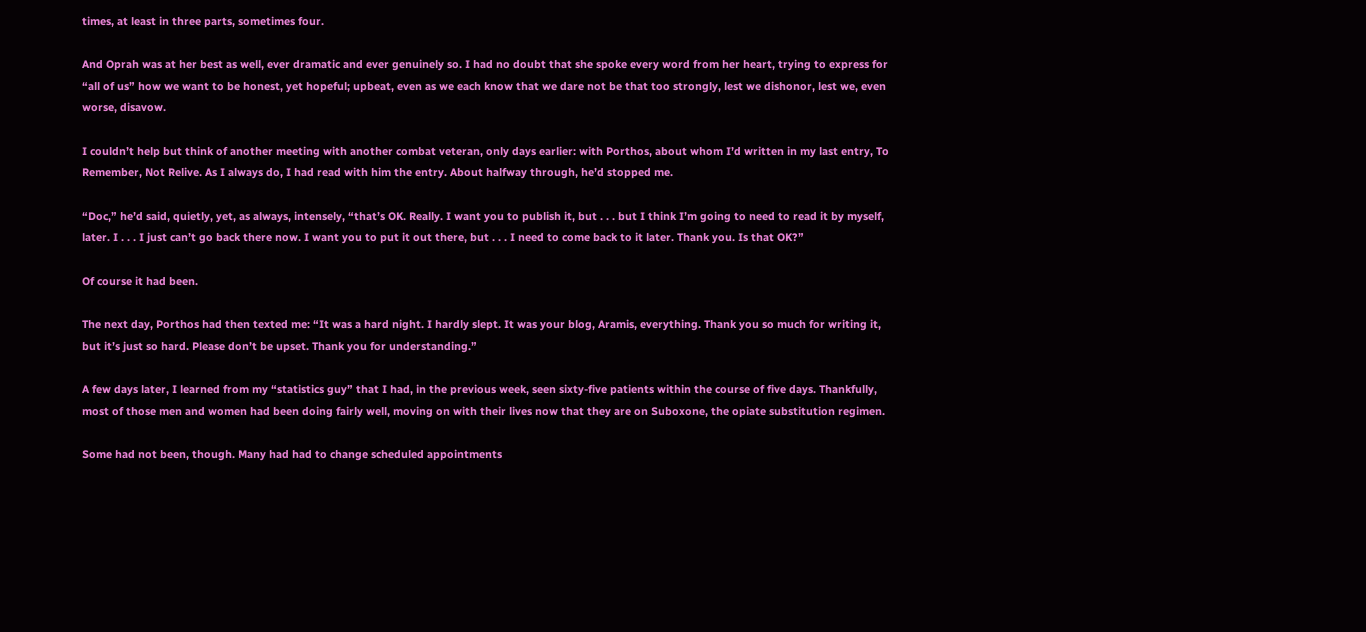times, at least in three parts, sometimes four.

And Oprah was at her best as well, ever dramatic and ever genuinely so. I had no doubt that she spoke every word from her heart, trying to express for “all of us” how we want to be honest, yet hopeful; upbeat, even as we each know that we dare not be that too strongly, lest we dishonor, lest we, even worse, disavow.

I couldn’t help but think of another meeting with another combat veteran, only days earlier: with Porthos, about whom I’d written in my last entry, To Remember, Not Relive. As I always do, I had read with him the entry. About halfway through, he’d stopped me.

“Doc,” he’d said, quietly, yet, as always, intensely, “that’s OK. Really. I want you to publish it, but . . . but I think I’m going to need to read it by myself, later. I . . . I just can’t go back there now. I want you to put it out there, but . . . I need to come back to it later. Thank you. Is that OK?”

Of course it had been.

The next day, Porthos had then texted me: “It was a hard night. I hardly slept. It was your blog, Aramis, everything. Thank you so much for writing it, but it’s just so hard. Please don’t be upset. Thank you for understanding.”

A few days later, I learned from my “statistics guy” that I had, in the previous week, seen sixty-five patients within the course of five days. Thankfully, most of those men and women had been doing fairly well, moving on with their lives now that they are on Suboxone, the opiate substitution regimen.

Some had not been, though. Many had had to change scheduled appointments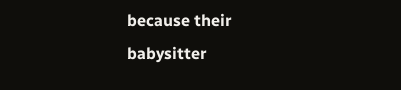because their babysitter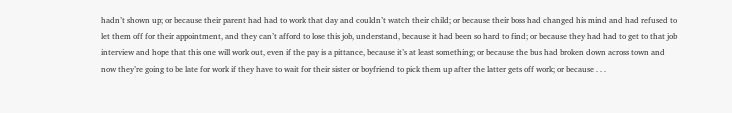hadn’t shown up; or because their parent had had to work that day and couldn’t watch their child; or because their boss had changed his mind and had refused to let them off for their appointment, and they can’t afford to lose this job, understand, because it had been so hard to find; or because they had had to get to that job interview and hope that this one will work out, even if the pay is a pittance, because it’s at least something; or because the bus had broken down across town and now they’re going to be late for work if they have to wait for their sister or boyfriend to pick them up after the latter gets off work; or because . . .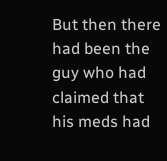But then there had been the guy who had claimed that his meds had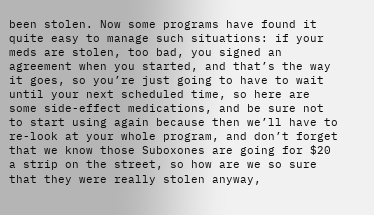been stolen. Now some programs have found it quite easy to manage such situations: if your meds are stolen, too bad, you signed an agreement when you started, and that’s the way it goes, so you’re just going to have to wait until your next scheduled time, so here are some side-effect medications, and be sure not to start using again because then we’ll have to re-look at your whole program, and don’t forget that we know those Suboxones are going for $20 a strip on the street, so how are we so sure that they were really stolen anyway,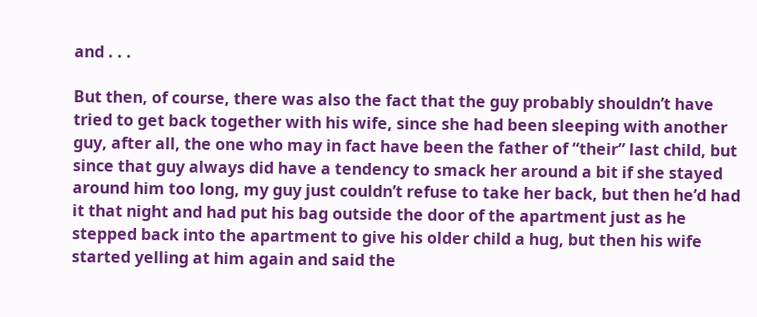and . . .

But then, of course, there was also the fact that the guy probably shouldn’t have tried to get back together with his wife, since she had been sleeping with another guy, after all, the one who may in fact have been the father of “their” last child, but since that guy always did have a tendency to smack her around a bit if she stayed around him too long, my guy just couldn’t refuse to take her back, but then he’d had it that night and had put his bag outside the door of the apartment just as he stepped back into the apartment to give his older child a hug, but then his wife started yelling at him again and said the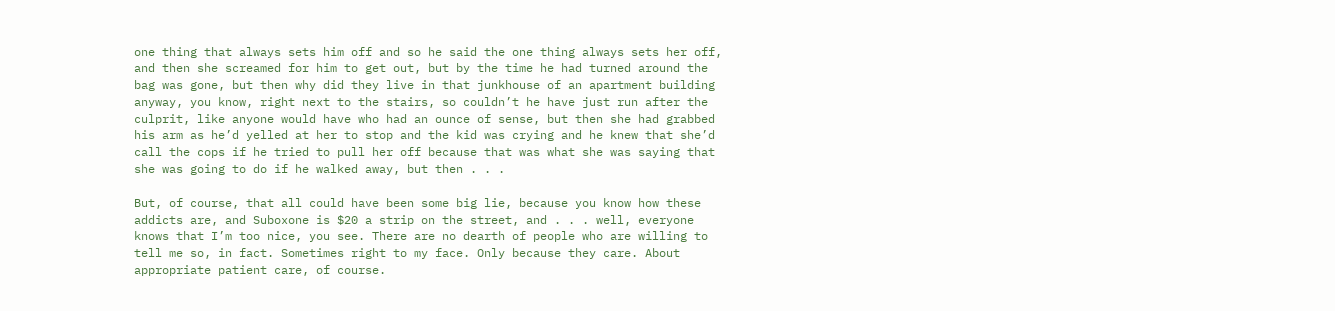one thing that always sets him off and so he said the one thing always sets her off, and then she screamed for him to get out, but by the time he had turned around the bag was gone, but then why did they live in that junkhouse of an apartment building anyway, you know, right next to the stairs, so couldn’t he have just run after the culprit, like anyone would have who had an ounce of sense, but then she had grabbed his arm as he’d yelled at her to stop and the kid was crying and he knew that she’d call the cops if he tried to pull her off because that was what she was saying that she was going to do if he walked away, but then . . .

But, of course, that all could have been some big lie, because you know how these addicts are, and Suboxone is $20 a strip on the street, and . . . well, everyone knows that I’m too nice, you see. There are no dearth of people who are willing to tell me so, in fact. Sometimes right to my face. Only because they care. About appropriate patient care, of course.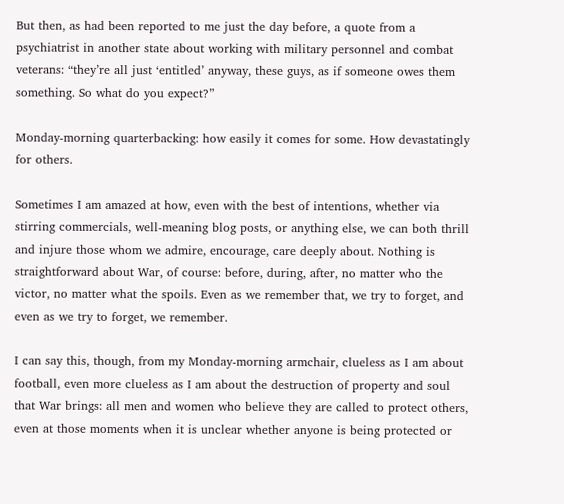But then, as had been reported to me just the day before, a quote from a psychiatrist in another state about working with military personnel and combat veterans: “they’re all just ‘entitled’ anyway, these guys, as if someone owes them something. So what do you expect?”

Monday-morning quarterbacking: how easily it comes for some. How devastatingly for others.

Sometimes I am amazed at how, even with the best of intentions, whether via stirring commercials, well-meaning blog posts, or anything else, we can both thrill and injure those whom we admire, encourage, care deeply about. Nothing is straightforward about War, of course: before, during, after, no matter who the victor, no matter what the spoils. Even as we remember that, we try to forget, and even as we try to forget, we remember.

I can say this, though, from my Monday-morning armchair, clueless as I am about football, even more clueless as I am about the destruction of property and soul that War brings: all men and women who believe they are called to protect others, even at those moments when it is unclear whether anyone is being protected or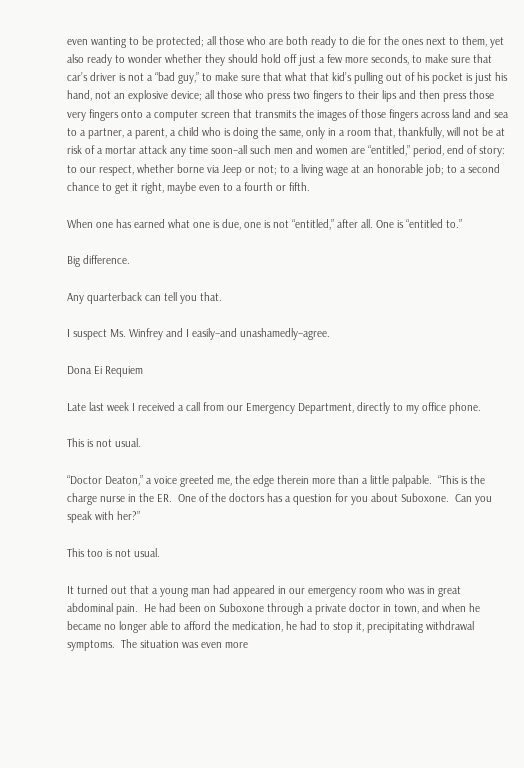even wanting to be protected; all those who are both ready to die for the ones next to them, yet also ready to wonder whether they should hold off just a few more seconds, to make sure that car’s driver is not a “bad guy,” to make sure that what that kid’s pulling out of his pocket is just his hand, not an explosive device; all those who press two fingers to their lips and then press those very fingers onto a computer screen that transmits the images of those fingers across land and sea to a partner, a parent, a child who is doing the same, only in a room that, thankfully, will not be at risk of a mortar attack any time soon–all such men and women are “entitled,” period, end of story: to our respect, whether borne via Jeep or not; to a living wage at an honorable job; to a second chance to get it right, maybe even to a fourth or fifth.

When one has earned what one is due, one is not “entitled,” after all. One is “entitled to.”

Big difference.

Any quarterback can tell you that.

I suspect Ms. Winfrey and I easily–and unashamedly–agree.

Dona Ei Requiem

Late last week I received a call from our Emergency Department, directly to my office phone.

This is not usual.

“Doctor Deaton,” a voice greeted me, the edge therein more than a little palpable.  “This is the charge nurse in the ER.  One of the doctors has a question for you about Suboxone.  Can you speak with her?”

This too is not usual.

It turned out that a young man had appeared in our emergency room who was in great abdominal pain.  He had been on Suboxone through a private doctor in town, and when he became no longer able to afford the medication, he had to stop it, precipitating withdrawal symptoms.  The situation was even more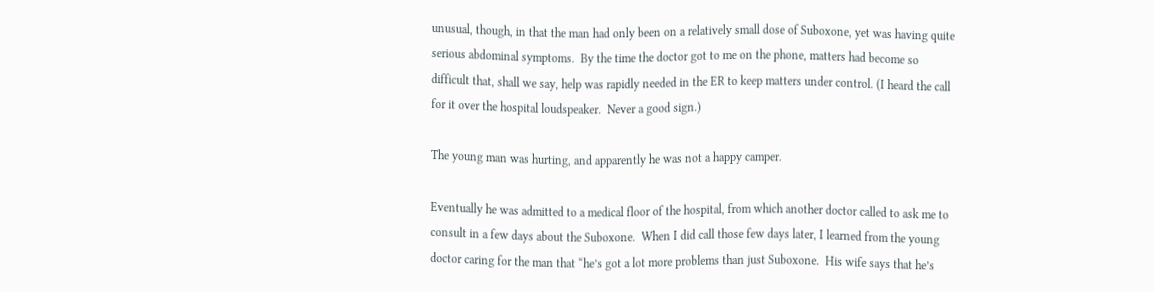unusual, though, in that the man had only been on a relatively small dose of Suboxone, yet was having quite serious abdominal symptoms.  By the time the doctor got to me on the phone, matters had become so difficult that, shall we say, help was rapidly needed in the ER to keep matters under control. (I heard the call for it over the hospital loudspeaker.  Never a good sign.)

The young man was hurting, and apparently he was not a happy camper.

Eventually he was admitted to a medical floor of the hospital, from which another doctor called to ask me to consult in a few days about the Suboxone.  When I did call those few days later, I learned from the young doctor caring for the man that “he’s got a lot more problems than just Suboxone.  His wife says that he’s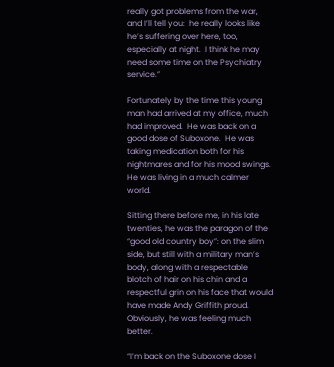really got problems from the war, and I’ll tell you:  he really looks like he’s suffering over here, too, especially at night.  I think he may need some time on the Psychiatry service.”

Fortunately by the time this young man had arrived at my office, much had improved.  He was back on a good dose of Suboxone.  He was taking medication both for his nightmares and for his mood swings.  He was living in a much calmer world.

Sitting there before me, in his late twenties, he was the paragon of the “good old country boy”: on the slim side, but still with a military man’s body, along with a respectable blotch of hair on his chin and a respectful grin on his face that would have made Andy Griffith proud.  Obviously, he was feeling much better.

“I’m back on the Suboxone dose I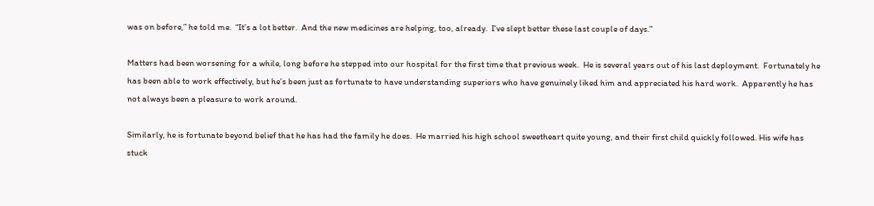was on before,” he told me.  “It’s a lot better.  And the new medicines are helping, too, already.  I’ve slept better these last couple of days.”

Matters had been worsening for a while, long before he stepped into our hospital for the first time that previous week.  He is several years out of his last deployment.  Fortunately he has been able to work effectively, but he’s been just as fortunate to have understanding superiors who have genuinely liked him and appreciated his hard work.  Apparently he has not always been a pleasure to work around.

Similarly, he is fortunate beyond belief that he has had the family he does.  He married his high school sweetheart quite young, and their first child quickly followed. His wife has stuck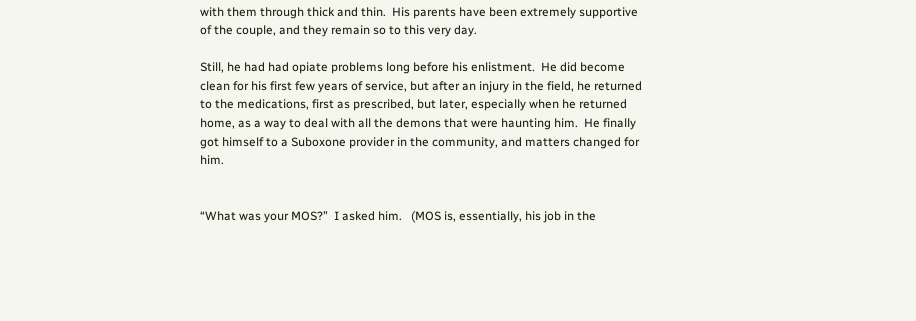with them through thick and thin.  His parents have been extremely supportive of the couple, and they remain so to this very day.

Still, he had had opiate problems long before his enlistment.  He did become clean for his first few years of service, but after an injury in the field, he returned to the medications, first as prescribed, but later, especially when he returned home, as a way to deal with all the demons that were haunting him.  He finally got himself to a Suboxone provider in the community, and matters changed for him.


“What was your MOS?”  I asked him.   (MOS is, essentially, his job in the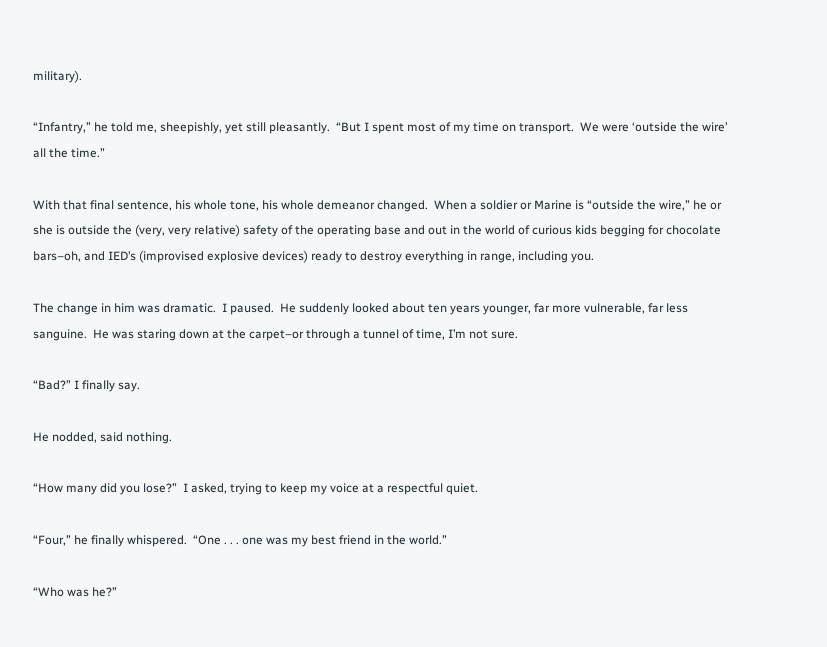military).

“Infantry,” he told me, sheepishly, yet still pleasantly.  “But I spent most of my time on transport.  We were ‘outside the wire’ all the time.”

With that final sentence, his whole tone, his whole demeanor changed.  When a soldier or Marine is “outside the wire,” he or she is outside the (very, very relative) safety of the operating base and out in the world of curious kids begging for chocolate bars–oh, and IED’s (improvised explosive devices) ready to destroy everything in range, including you.

The change in him was dramatic.  I paused.  He suddenly looked about ten years younger, far more vulnerable, far less sanguine.  He was staring down at the carpet–or through a tunnel of time, I’m not sure.

“Bad?” I finally say.

He nodded, said nothing.

“How many did you lose?”  I asked, trying to keep my voice at a respectful quiet.

“Four,” he finally whispered.  “One . . . one was my best friend in the world.”

“Who was he?”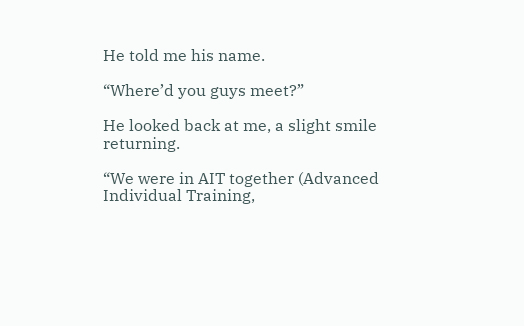He told me his name.

“Where’d you guys meet?”

He looked back at me, a slight smile returning.

“We were in AIT together (Advanced Individual Training,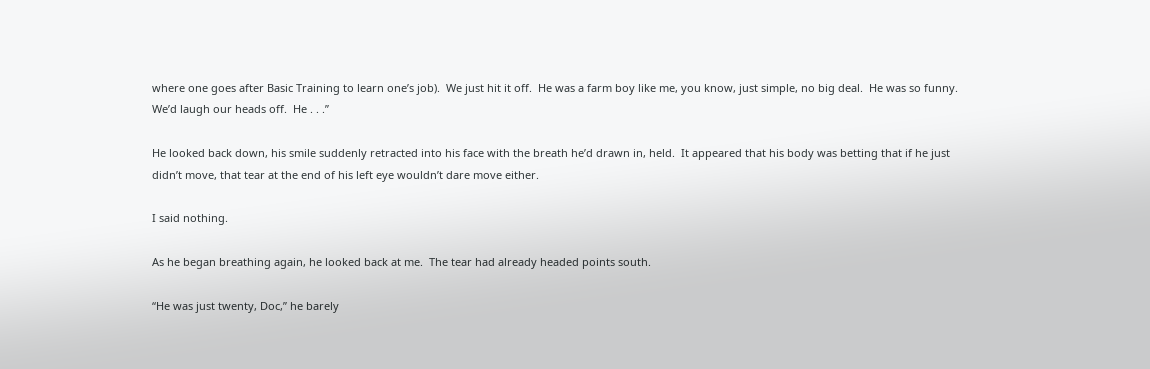where one goes after Basic Training to learn one’s job).  We just hit it off.  He was a farm boy like me, you know, just simple, no big deal.  He was so funny.  We’d laugh our heads off.  He . . .”

He looked back down, his smile suddenly retracted into his face with the breath he’d drawn in, held.  It appeared that his body was betting that if he just didn’t move, that tear at the end of his left eye wouldn’t dare move either.

I said nothing.

As he began breathing again, he looked back at me.  The tear had already headed points south.

“He was just twenty, Doc,” he barely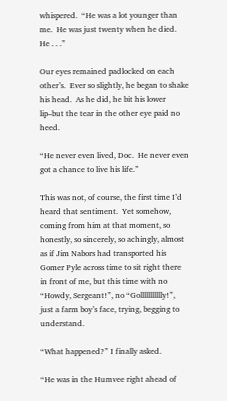whispered.  “He was a lot younger than me.  He was just twenty when he died.  He . . .”

Our eyes remained padlocked on each other’s.  Ever so slightly, he began to shake his head.  As he did, he bit his lower lip–but the tear in the other eye paid no heed.

“He never even lived, Doc.  He never even got a chance to live his life.”

This was not, of course, the first time I’d heard that sentiment.  Yet somehow, coming from him at that moment, so honestly, so sincerely, so achingly, almost as if Jim Nabors had transported his Gomer Pyle across time to sit right there in front of me, but this time with no “Howdy, Sergeant!”, no “Gollllllllllly!”, just a farm boy’s face, trying, begging to understand.

“What happened?” I finally asked.

“He was in the Humvee right ahead of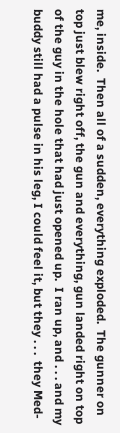me, inside.  Then all of a sudden, everything exploded.  The gunner on top just blew right off, the gun and everything, gun landed right on top of the guy in the hole that had just opened up.  I ran up, and . . . and my buddy still had a pulse in his leg, I could feel it, but they . . .  they Med-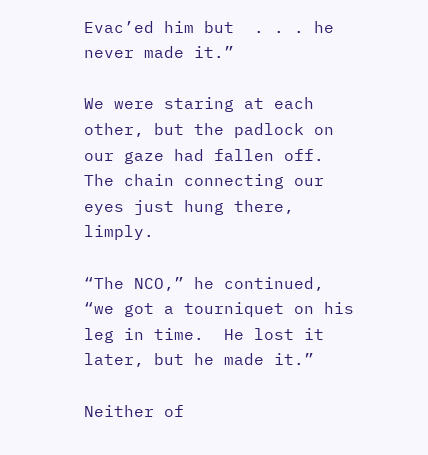Evac’ed him but  . . . he never made it.”

We were staring at each other, but the padlock on our gaze had fallen off.  The chain connecting our eyes just hung there, limply.

“The NCO,” he continued, “we got a tourniquet on his leg in time.  He lost it later, but he made it.”

Neither of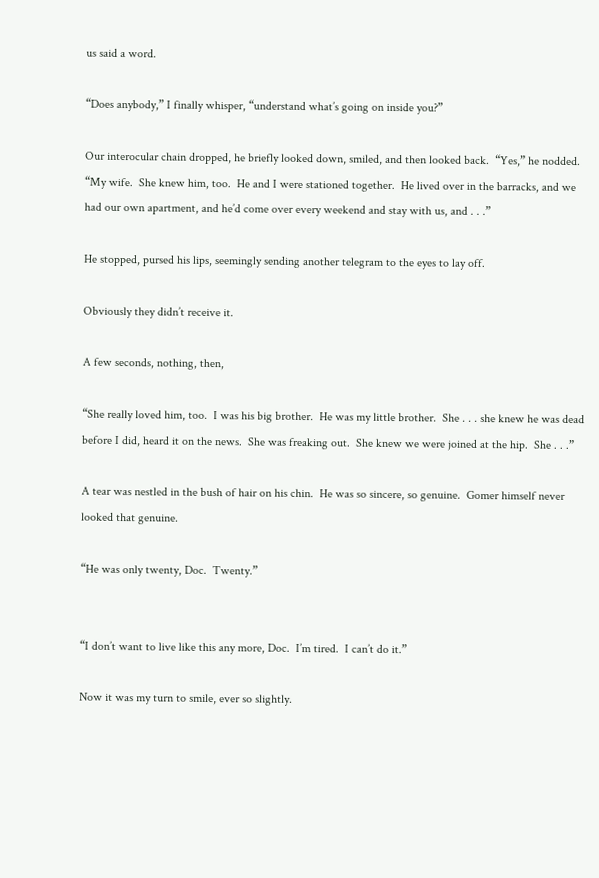us said a word.

“Does anybody,” I finally whisper, “understand what’s going on inside you?”

Our interocular chain dropped, he briefly looked down, smiled, and then looked back.  “Yes,” he nodded.  “My wife.  She knew him, too.  He and I were stationed together.  He lived over in the barracks, and we had our own apartment, and he’d come over every weekend and stay with us, and . . .”

He stopped, pursed his lips, seemingly sending another telegram to the eyes to lay off.

Obviously they didn’t receive it.

A few seconds, nothing, then,

“She really loved him, too.  I was his big brother.  He was my little brother.  She . . . she knew he was dead before I did, heard it on the news.  She was freaking out.  She knew we were joined at the hip.  She . . .”

A tear was nestled in the bush of hair on his chin.  He was so sincere, so genuine.  Gomer himself never looked that genuine.

“He was only twenty, Doc.  Twenty.”


“I don’t want to live like this any more, Doc.  I’m tired.  I can’t do it.”

Now it was my turn to smile, ever so slightly.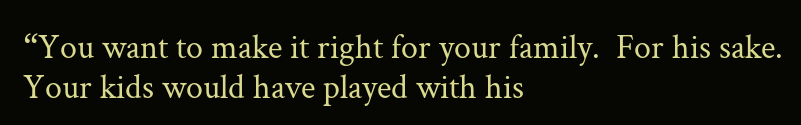“You want to make it right for your family.  For his sake.  Your kids would have played with his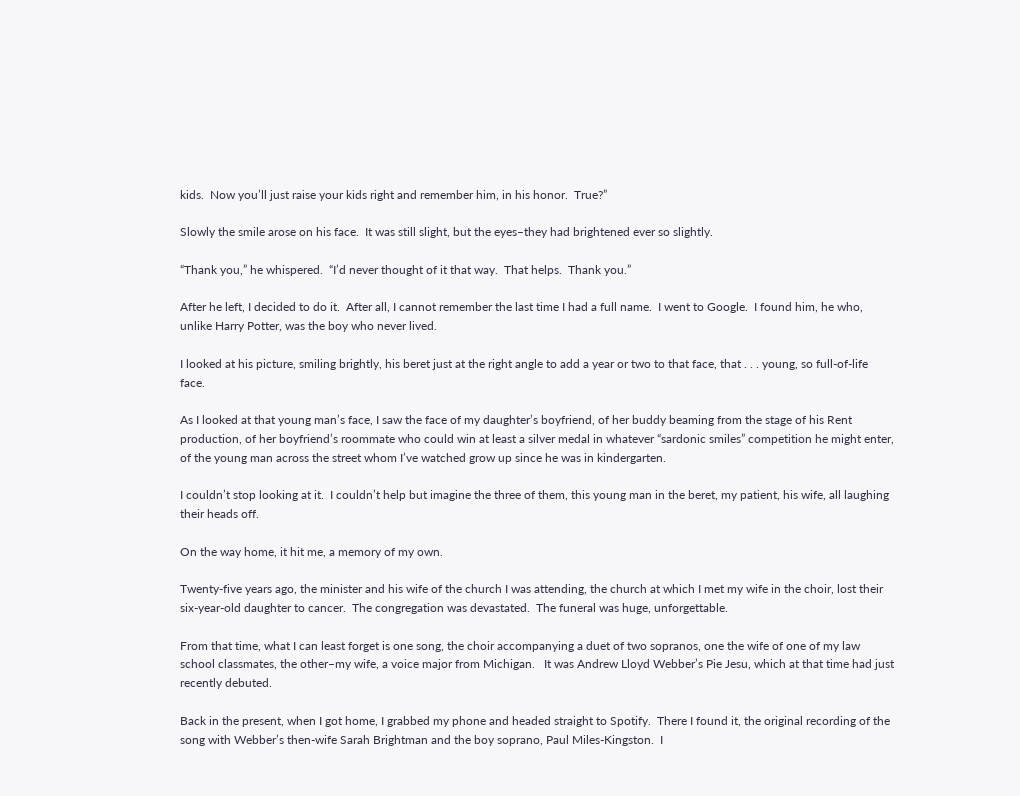kids.  Now you’ll just raise your kids right and remember him, in his honor.  True?”

Slowly the smile arose on his face.  It was still slight, but the eyes–they had brightened ever so slightly.

“Thank you,” he whispered.  “I’d never thought of it that way.  That helps.  Thank you.”

After he left, I decided to do it.  After all, I cannot remember the last time I had a full name.  I went to Google.  I found him, he who, unlike Harry Potter, was the boy who never lived.

I looked at his picture, smiling brightly, his beret just at the right angle to add a year or two to that face, that . . . young, so full-of-life face.

As I looked at that young man’s face, I saw the face of my daughter’s boyfriend, of her buddy beaming from the stage of his Rent production, of her boyfriend’s roommate who could win at least a silver medal in whatever “sardonic smiles” competition he might enter, of the young man across the street whom I’ve watched grow up since he was in kindergarten.

I couldn’t stop looking at it.  I couldn’t help but imagine the three of them, this young man in the beret, my patient, his wife, all laughing their heads off.

On the way home, it hit me, a memory of my own.

Twenty-five years ago, the minister and his wife of the church I was attending, the church at which I met my wife in the choir, lost their six-year-old daughter to cancer.  The congregation was devastated.  The funeral was huge, unforgettable.

From that time, what I can least forget is one song, the choir accompanying a duet of two sopranos, one the wife of one of my law school classmates, the other–my wife, a voice major from Michigan.   It was Andrew Lloyd Webber’s Pie Jesu, which at that time had just recently debuted.

Back in the present, when I got home, I grabbed my phone and headed straight to Spotify.  There I found it, the original recording of the song with Webber’s then-wife Sarah Brightman and the boy soprano, Paul Miles-Kingston.  I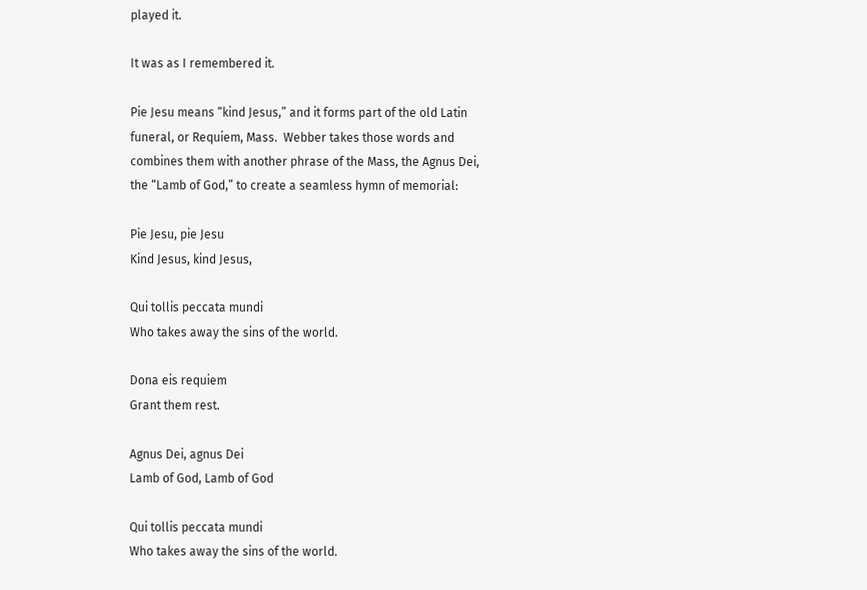played it.

It was as I remembered it.

Pie Jesu means “kind Jesus,” and it forms part of the old Latin funeral, or Requiem, Mass.  Webber takes those words and combines them with another phrase of the Mass, the Agnus Dei, the “Lamb of God,” to create a seamless hymn of memorial:

Pie Jesu, pie Jesu
Kind Jesus, kind Jesus,

Qui tollis peccata mundi
Who takes away the sins of the world.

Dona eis requiem
Grant them rest.

Agnus Dei, agnus Dei
Lamb of God, Lamb of God

Qui tollis peccata mundi
Who takes away the sins of the world.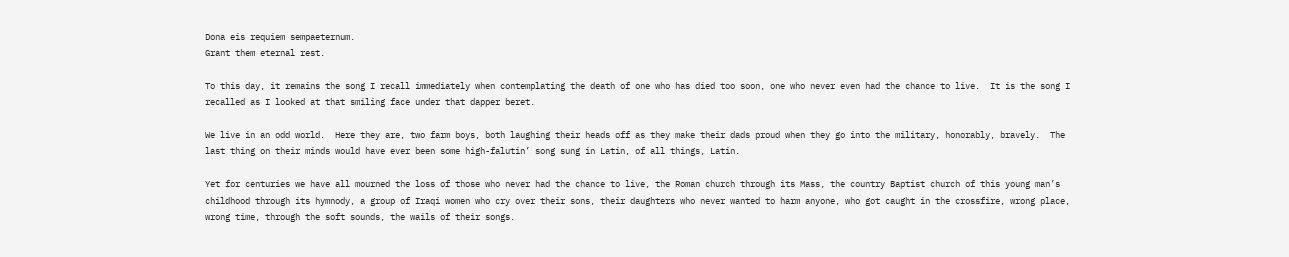Dona eis requiem sempaeternum.
Grant them eternal rest.

To this day, it remains the song I recall immediately when contemplating the death of one who has died too soon, one who never even had the chance to live.  It is the song I recalled as I looked at that smiling face under that dapper beret.

We live in an odd world.  Here they are, two farm boys, both laughing their heads off as they make their dads proud when they go into the military, honorably, bravely.  The last thing on their minds would have ever been some high-falutin’ song sung in Latin, of all things, Latin.

Yet for centuries we have all mourned the loss of those who never had the chance to live, the Roman church through its Mass, the country Baptist church of this young man’s childhood through its hymnody, a group of Iraqi women who cry over their sons, their daughters who never wanted to harm anyone, who got caught in the crossfire, wrong place, wrong time, through the soft sounds, the wails of their songs.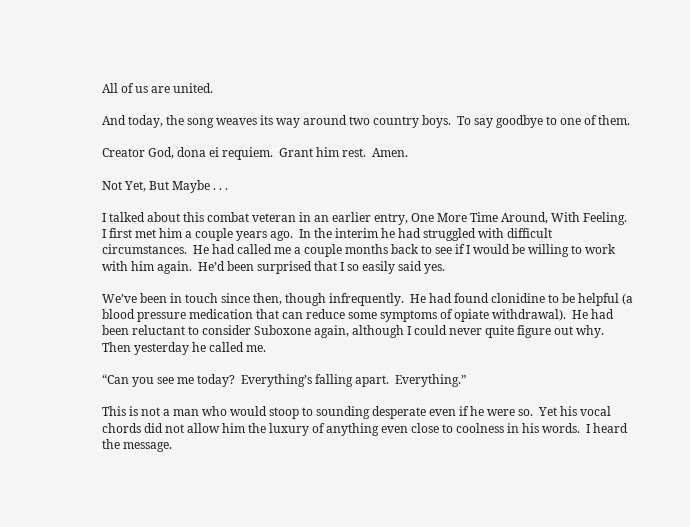All of us are united.

And today, the song weaves its way around two country boys.  To say goodbye to one of them.

Creator God, dona ei requiem.  Grant him rest.  Amen.

Not Yet, But Maybe . . .

I talked about this combat veteran in an earlier entry, One More Time Around, With Feeling.  I first met him a couple years ago.  In the interim he had struggled with difficult circumstances.  He had called me a couple months back to see if I would be willing to work with him again.  He’d been surprised that I so easily said yes.

We’ve been in touch since then, though infrequently.  He had found clonidine to be helpful (a blood pressure medication that can reduce some symptoms of opiate withdrawal).  He had been reluctant to consider Suboxone again, although I could never quite figure out why.  Then yesterday he called me.

“Can you see me today?  Everything’s falling apart.  Everything.”

This is not a man who would stoop to sounding desperate even if he were so.  Yet his vocal chords did not allow him the luxury of anything even close to coolness in his words.  I heard the message.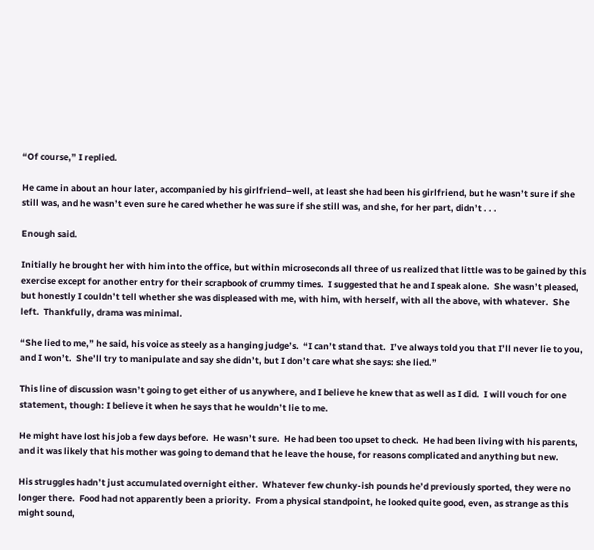“Of course,” I replied.

He came in about an hour later, accompanied by his girlfriend–well, at least she had been his girlfriend, but he wasn’t sure if she still was, and he wasn’t even sure he cared whether he was sure if she still was, and she, for her part, didn’t . . .

Enough said.

Initially he brought her with him into the office, but within microseconds all three of us realized that little was to be gained by this exercise except for another entry for their scrapbook of crummy times.  I suggested that he and I speak alone.  She wasn’t pleased, but honestly I couldn’t tell whether she was displeased with me, with him, with herself, with all the above, with whatever.  She left.  Thankfully, drama was minimal.

“She lied to me,” he said, his voice as steely as a hanging judge’s.  “I can’t stand that.  I’ve always told you that I’ll never lie to you, and I won’t.  She’ll try to manipulate and say she didn’t, but I don’t care what she says: she lied.”

This line of discussion wasn’t going to get either of us anywhere, and I believe he knew that as well as I did.  I will vouch for one statement, though: I believe it when he says that he wouldn’t lie to me.

He might have lost his job a few days before.  He wasn’t sure.  He had been too upset to check.  He had been living with his parents, and it was likely that his mother was going to demand that he leave the house, for reasons complicated and anything but new.

His struggles hadn’t just accumulated overnight either.  Whatever few chunky-ish pounds he’d previously sported, they were no longer there.  Food had not apparently been a priority.  From a physical standpoint, he looked quite good, even, as strange as this might sound,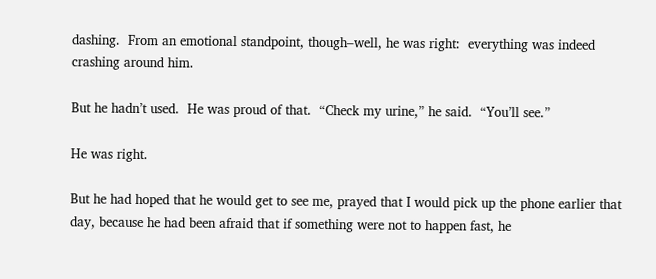dashing.  From an emotional standpoint, though–well, he was right:  everything was indeed crashing around him.

But he hadn’t used.  He was proud of that.  “Check my urine,” he said.  “You’ll see.”

He was right.

But he had hoped that he would get to see me, prayed that I would pick up the phone earlier that day, because he had been afraid that if something were not to happen fast, he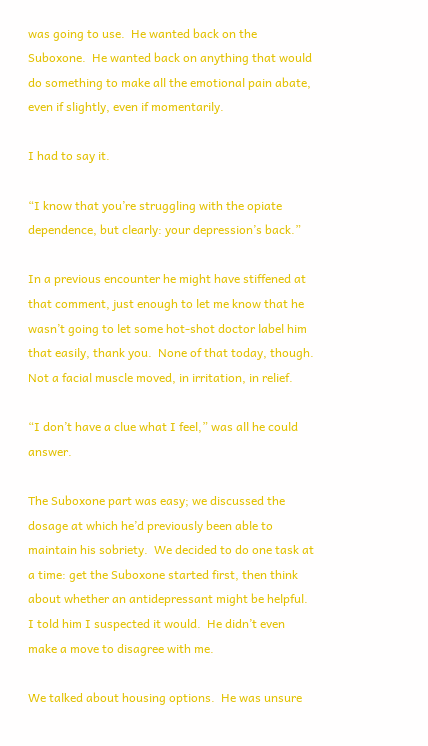was going to use.  He wanted back on the Suboxone.  He wanted back on anything that would do something to make all the emotional pain abate, even if slightly, even if momentarily.

I had to say it.

“I know that you’re struggling with the opiate dependence, but clearly: your depression’s back.”

In a previous encounter he might have stiffened at that comment, just enough to let me know that he wasn’t going to let some hot-shot doctor label him that easily, thank you.  None of that today, though.  Not a facial muscle moved, in irritation, in relief.

“I don’t have a clue what I feel,” was all he could answer.

The Suboxone part was easy; we discussed the dosage at which he’d previously been able to maintain his sobriety.  We decided to do one task at a time: get the Suboxone started first, then think about whether an antidepressant might be helpful.  I told him I suspected it would.  He didn’t even make a move to disagree with me.

We talked about housing options.  He was unsure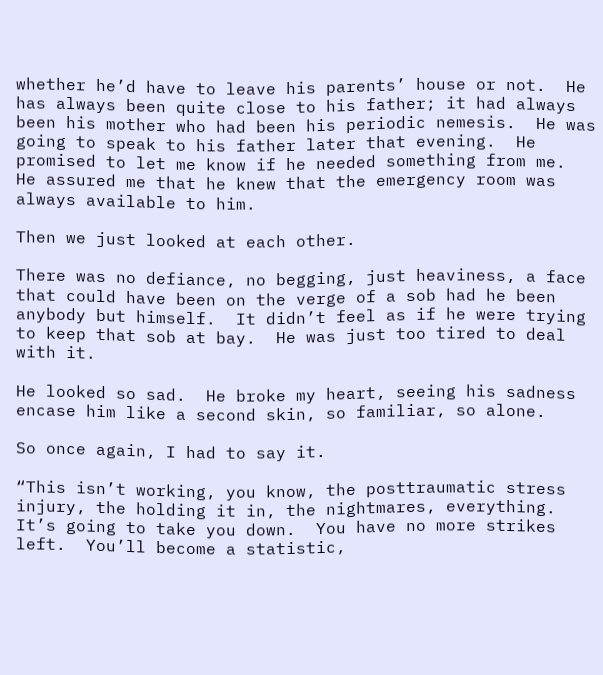whether he’d have to leave his parents’ house or not.  He has always been quite close to his father; it had always been his mother who had been his periodic nemesis.  He was going to speak to his father later that evening.  He promised to let me know if he needed something from me.  He assured me that he knew that the emergency room was always available to him.

Then we just looked at each other.

There was no defiance, no begging, just heaviness, a face that could have been on the verge of a sob had he been anybody but himself.  It didn’t feel as if he were trying to keep that sob at bay.  He was just too tired to deal with it.

He looked so sad.  He broke my heart, seeing his sadness encase him like a second skin, so familiar, so alone.

So once again, I had to say it.

“This isn’t working, you know, the posttraumatic stress injury, the holding it in, the nightmares, everything.  It’s going to take you down.  You have no more strikes left.  You’ll become a statistic,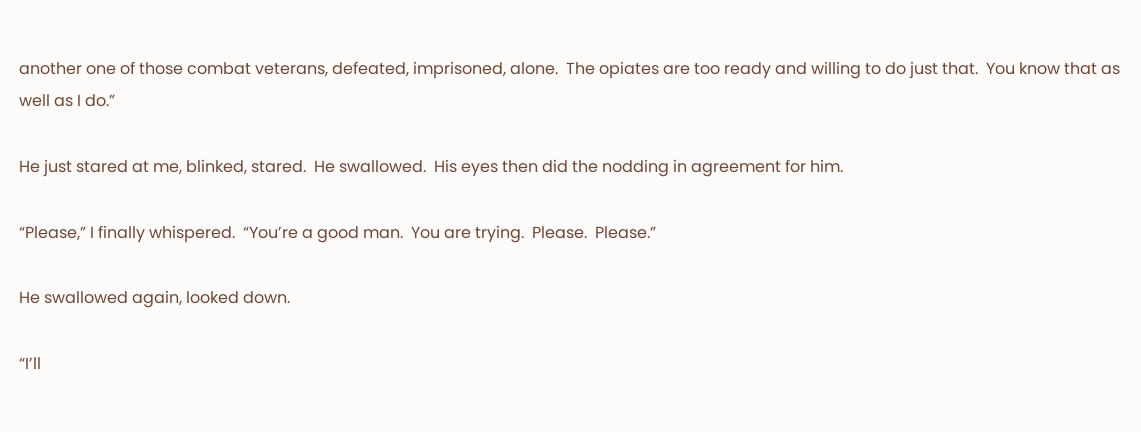another one of those combat veterans, defeated, imprisoned, alone.  The opiates are too ready and willing to do just that.  You know that as well as I do.”

He just stared at me, blinked, stared.  He swallowed.  His eyes then did the nodding in agreement for him.

“Please,” I finally whispered.  “You’re a good man.  You are trying.  Please.  Please.”

He swallowed again, looked down.

“I’ll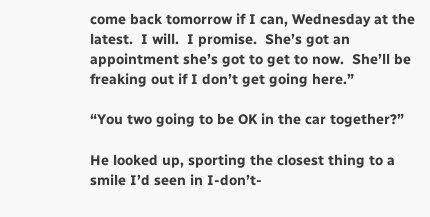come back tomorrow if I can, Wednesday at the latest.  I will.  I promise.  She’s got an appointment she’s got to get to now.  She’ll be freaking out if I don’t get going here.”

“You two going to be OK in the car together?”

He looked up, sporting the closest thing to a smile I’d seen in I-don’t-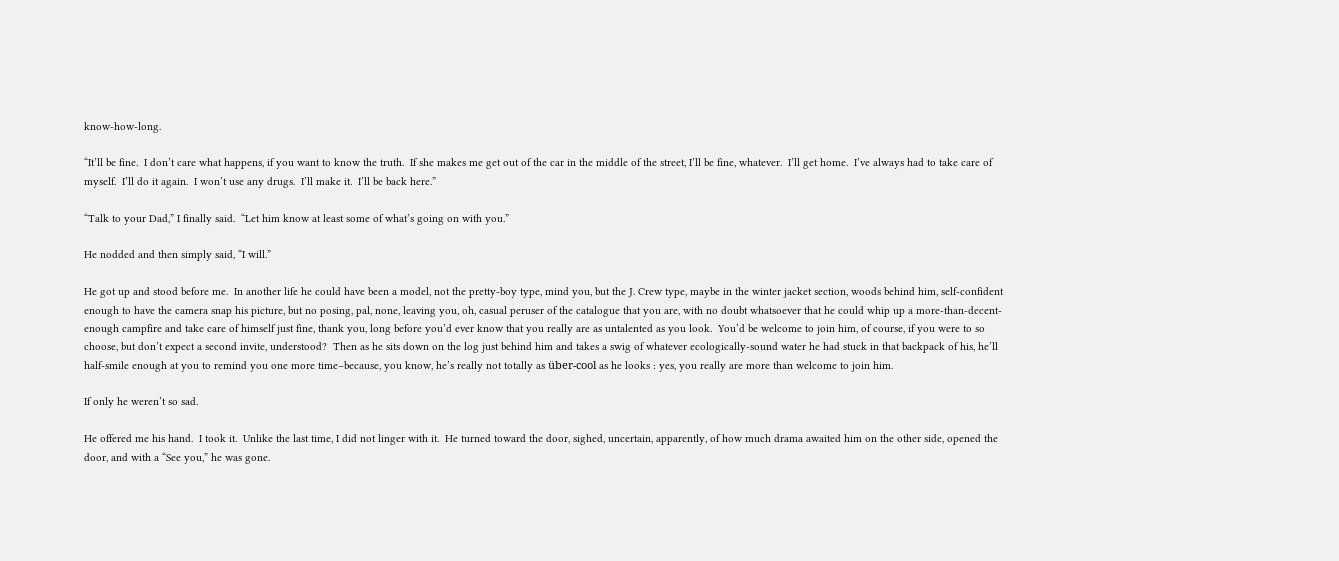know-how-long.

“It’ll be fine.  I don’t care what happens, if you want to know the truth.  If she makes me get out of the car in the middle of the street, I’ll be fine, whatever.  I’ll get home.  I’ve always had to take care of myself.  I’ll do it again.  I won’t use any drugs.  I’ll make it.  I’ll be back here.”

“Talk to your Dad,” I finally said.  “Let him know at least some of what’s going on with you.”

He nodded and then simply said, “I will.”

He got up and stood before me.  In another life he could have been a model, not the pretty-boy type, mind you, but the J. Crew type, maybe in the winter jacket section, woods behind him, self-confident enough to have the camera snap his picture, but no posing, pal, none, leaving you, oh, casual peruser of the catalogue that you are, with no doubt whatsoever that he could whip up a more-than-decent-enough campfire and take care of himself just fine, thank you, long before you’d ever know that you really are as untalented as you look.  You’d be welcome to join him, of course, if you were to so choose, but don’t expect a second invite, understood?  Then as he sits down on the log just behind him and takes a swig of whatever ecologically-sound water he had stuck in that backpack of his, he’ll half-smile enough at you to remind you one more time–because, you know, he’s really not totally as über-cool as he looks : yes, you really are more than welcome to join him.

If only he weren’t so sad.

He offered me his hand.  I took it.  Unlike the last time, I did not linger with it.  He turned toward the door, sighed, uncertain, apparently, of how much drama awaited him on the other side, opened the door, and with a “See you,” he was gone.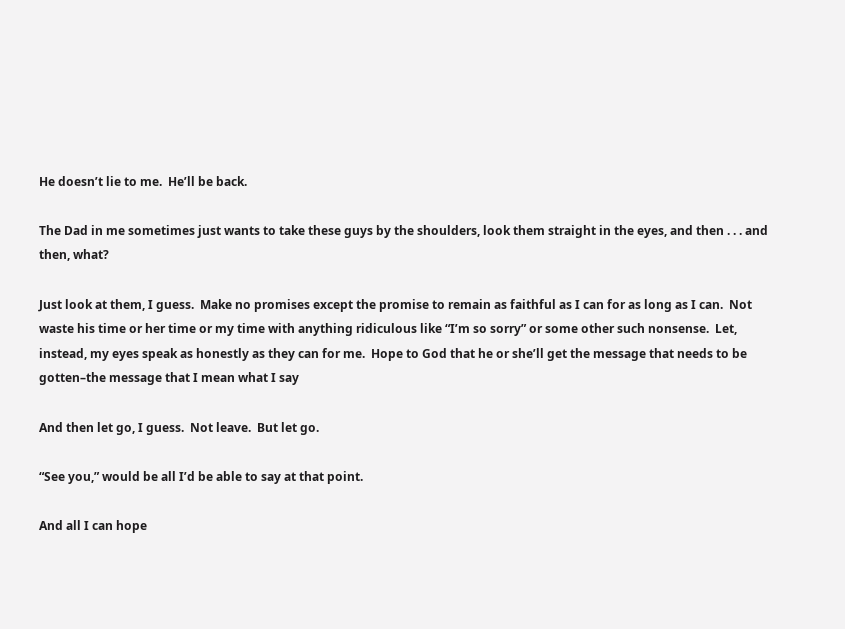He doesn’t lie to me.  He’ll be back.

The Dad in me sometimes just wants to take these guys by the shoulders, look them straight in the eyes, and then . . . and then, what?

Just look at them, I guess.  Make no promises except the promise to remain as faithful as I can for as long as I can.  Not waste his time or her time or my time with anything ridiculous like “I’m so sorry” or some other such nonsense.  Let, instead, my eyes speak as honestly as they can for me.  Hope to God that he or she’ll get the message that needs to be gotten–the message that I mean what I say

And then let go, I guess.  Not leave.  But let go.

“See you,” would be all I’d be able to say at that point.

And all I can hope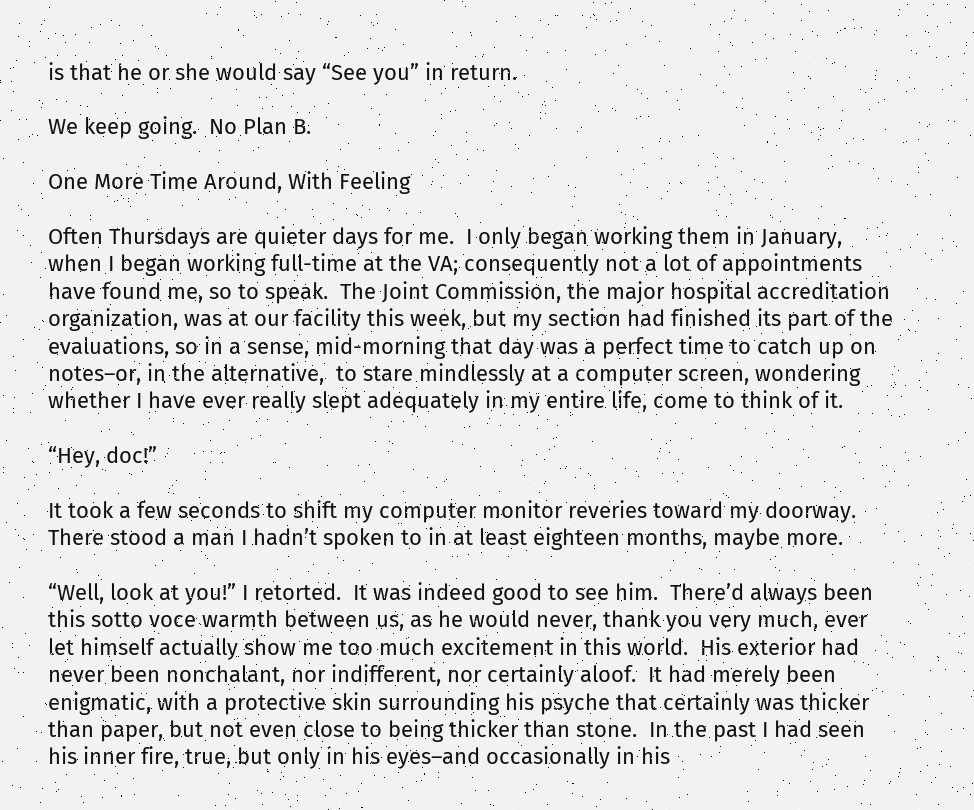is that he or she would say “See you” in return.

We keep going.  No Plan B.

One More Time Around, With Feeling

Often Thursdays are quieter days for me.  I only began working them in January, when I began working full-time at the VA; consequently not a lot of appointments have found me, so to speak.  The Joint Commission, the major hospital accreditation organization, was at our facility this week, but my section had finished its part of the evaluations, so in a sense, mid-morning that day was a perfect time to catch up on notes–or, in the alternative,  to stare mindlessly at a computer screen, wondering whether I have ever really slept adequately in my entire life, come to think of it.

“Hey, doc!”

It took a few seconds to shift my computer monitor reveries toward my doorway.  There stood a man I hadn’t spoken to in at least eighteen months, maybe more.

“Well, look at you!” I retorted.  It was indeed good to see him.  There’d always been this sotto voce warmth between us, as he would never, thank you very much, ever let himself actually show me too much excitement in this world.  His exterior had never been nonchalant, nor indifferent, nor certainly aloof.  It had merely been enigmatic, with a protective skin surrounding his psyche that certainly was thicker than paper, but not even close to being thicker than stone.  In the past I had seen his inner fire, true, but only in his eyes–and occasionally in his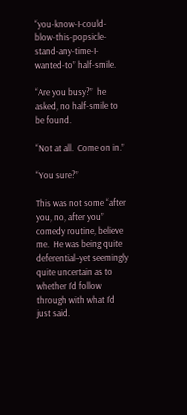“you-know-I-could-blow-this-popsicle-stand-any-time-I-wanted-to” half-smile.

“Are you busy?”  he asked, no half-smile to be found.

“Not at all.  Come on in.”

“You sure?”

This was not some “after you, no, after you” comedy routine, believe me.  He was being quite deferential–yet seemingly quite uncertain as to whether I’d follow through with what I’d just said.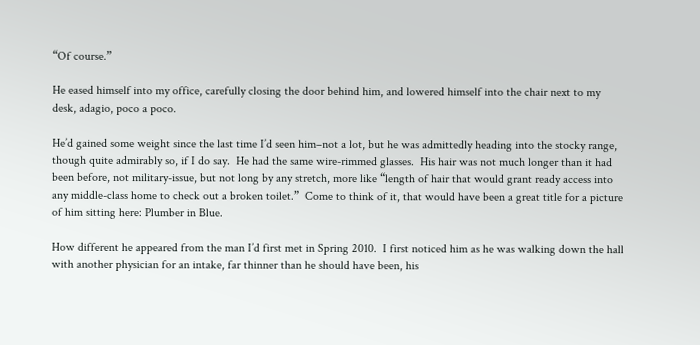“Of course.”

He eased himself into my office, carefully closing the door behind him, and lowered himself into the chair next to my desk, adagio, poco a poco.

He’d gained some weight since the last time I’d seen him–not a lot, but he was admittedly heading into the stocky range, though quite admirably so, if I do say.  He had the same wire-rimmed glasses.  His hair was not much longer than it had been before, not military-issue, but not long by any stretch, more like “length of hair that would grant ready access into any middle-class home to check out a broken toilet.”  Come to think of it, that would have been a great title for a picture of him sitting here: Plumber in Blue.

How different he appeared from the man I’d first met in Spring 2010.  I first noticed him as he was walking down the hall with another physician for an intake, far thinner than he should have been, his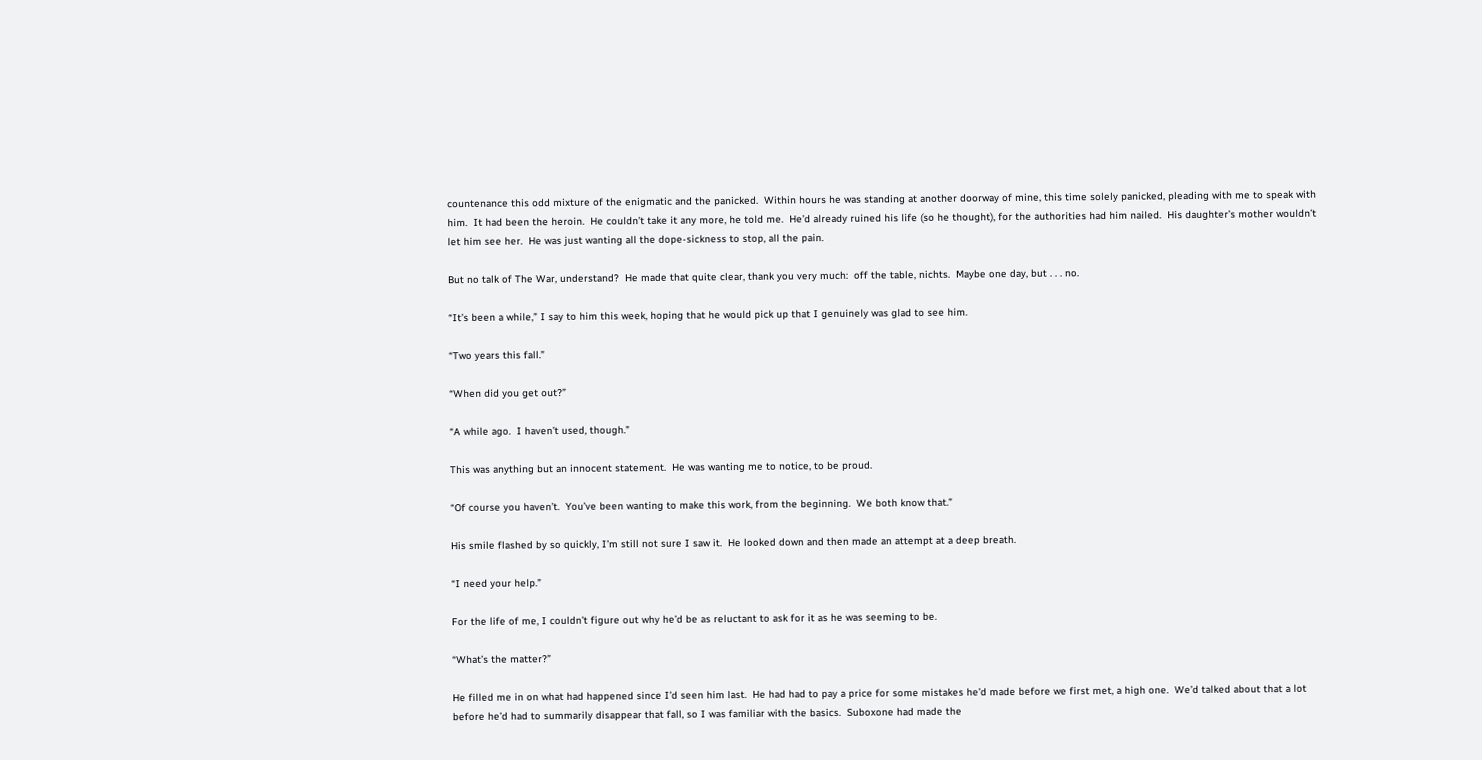countenance this odd mixture of the enigmatic and the panicked.  Within hours he was standing at another doorway of mine, this time solely panicked, pleading with me to speak with him.  It had been the heroin.  He couldn’t take it any more, he told me.  He’d already ruined his life (so he thought), for the authorities had him nailed.  His daughter’s mother wouldn’t let him see her.  He was just wanting all the dope-sickness to stop, all the pain.

But no talk of The War, understand?  He made that quite clear, thank you very much:  off the table, nichts.  Maybe one day, but . . . no.

“It’s been a while,” I say to him this week, hoping that he would pick up that I genuinely was glad to see him.

“Two years this fall.”

“When did you get out?”

“A while ago.  I haven’t used, though.”

This was anything but an innocent statement.  He was wanting me to notice, to be proud.

“Of course you haven’t.  You’ve been wanting to make this work, from the beginning.  We both know that.”

His smile flashed by so quickly, I’m still not sure I saw it.  He looked down and then made an attempt at a deep breath.

“I need your help.”

For the life of me, I couldn’t figure out why he’d be as reluctant to ask for it as he was seeming to be.

“What’s the matter?”

He filled me in on what had happened since I’d seen him last.  He had had to pay a price for some mistakes he’d made before we first met, a high one.  We’d talked about that a lot before he’d had to summarily disappear that fall, so I was familiar with the basics.  Suboxone had made the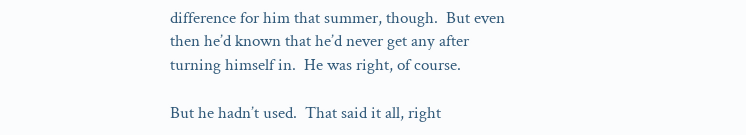difference for him that summer, though.  But even then he’d known that he’d never get any after turning himself in.  He was right, of course.

But he hadn’t used.  That said it all, right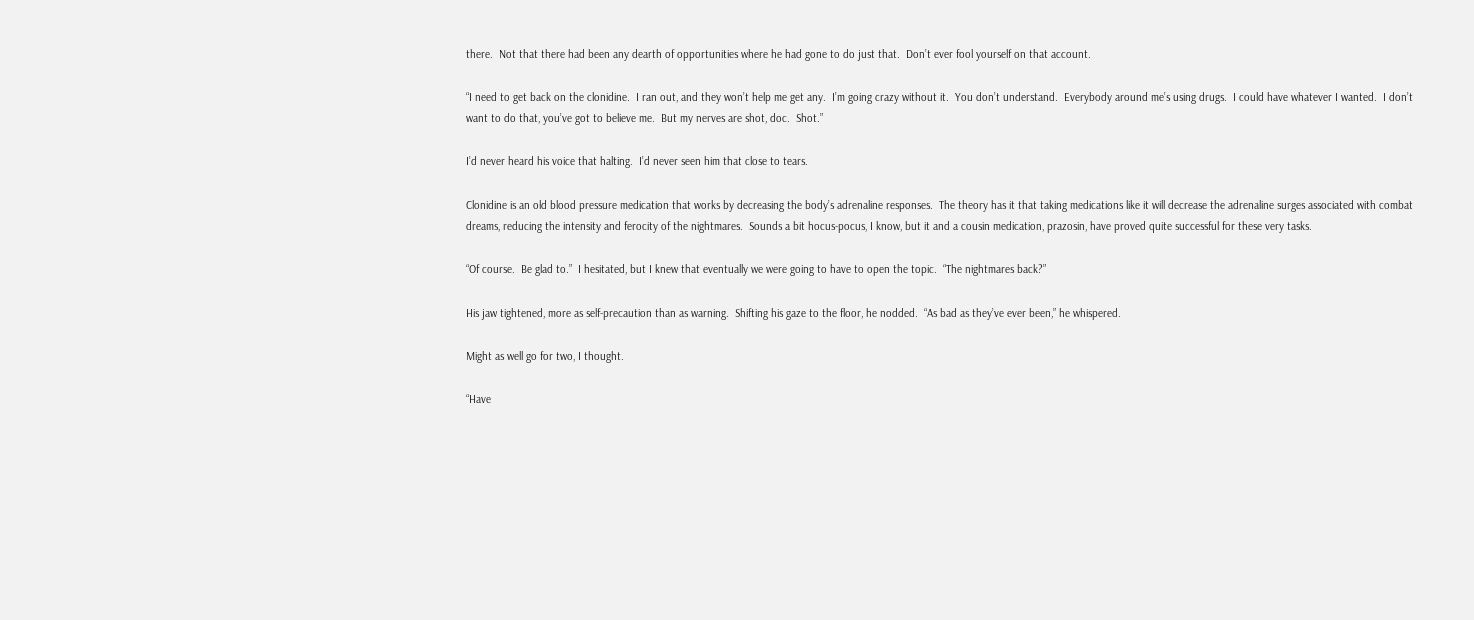there.  Not that there had been any dearth of opportunities where he had gone to do just that.  Don’t ever fool yourself on that account.

“I need to get back on the clonidine.  I ran out, and they won’t help me get any.  I’m going crazy without it.  You don’t understand.  Everybody around me’s using drugs.  I could have whatever I wanted.  I don’t want to do that, you’ve got to believe me.  But my nerves are shot, doc.  Shot.”

I’d never heard his voice that halting.  I’d never seen him that close to tears.

Clonidine is an old blood pressure medication that works by decreasing the body’s adrenaline responses.  The theory has it that taking medications like it will decrease the adrenaline surges associated with combat dreams, reducing the intensity and ferocity of the nightmares.  Sounds a bit hocus-pocus, I know, but it and a cousin medication, prazosin, have proved quite successful for these very tasks.

“Of course.  Be glad to.”  I hesitated, but I knew that eventually we were going to have to open the topic.  “The nightmares back?”

His jaw tightened, more as self-precaution than as warning.  Shifting his gaze to the floor, he nodded.  “As bad as they’ve ever been,” he whispered.

Might as well go for two, I thought.

“Have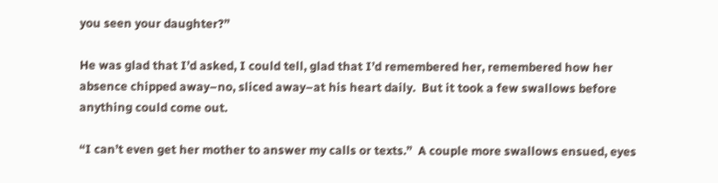you seen your daughter?”

He was glad that I’d asked, I could tell, glad that I’d remembered her, remembered how her absence chipped away–no, sliced away–at his heart daily.  But it took a few swallows before anything could come out.

“I can’t even get her mother to answer my calls or texts.”  A couple more swallows ensued, eyes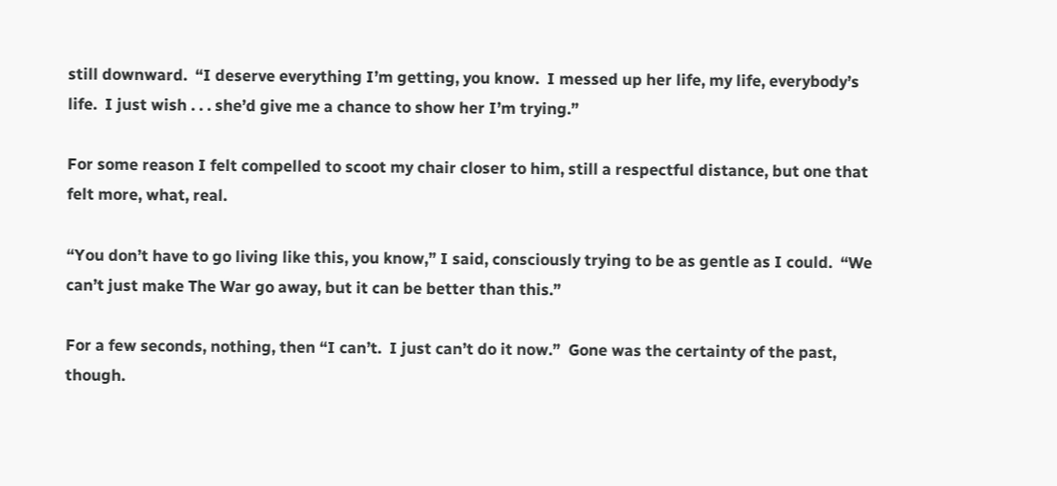still downward.  “I deserve everything I’m getting, you know.  I messed up her life, my life, everybody’s life.  I just wish . . . she’d give me a chance to show her I’m trying.”

For some reason I felt compelled to scoot my chair closer to him, still a respectful distance, but one that felt more, what, real.

“You don’t have to go living like this, you know,” I said, consciously trying to be as gentle as I could.  “We can’t just make The War go away, but it can be better than this.”

For a few seconds, nothing, then “I can’t.  I just can’t do it now.”  Gone was the certainty of the past, though.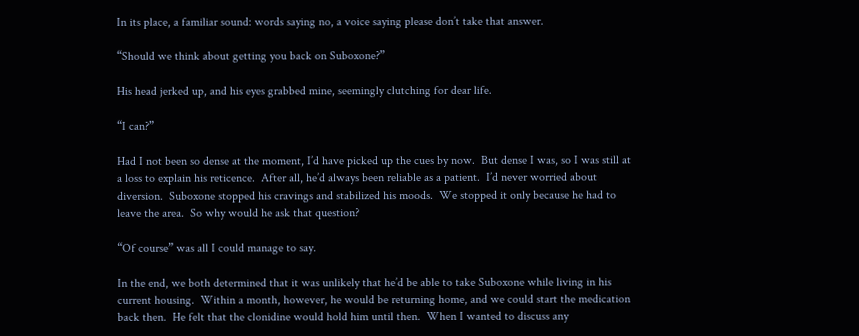In its place, a familiar sound: words saying no, a voice saying please don’t take that answer.

“Should we think about getting you back on Suboxone?”

His head jerked up, and his eyes grabbed mine, seemingly clutching for dear life.

“I can?”

Had I not been so dense at the moment, I’d have picked up the cues by now.  But dense I was, so I was still at a loss to explain his reticence.  After all, he’d always been reliable as a patient.  I’d never worried about diversion.  Suboxone stopped his cravings and stabilized his moods.  We stopped it only because he had to leave the area.  So why would he ask that question?

“Of course” was all I could manage to say.

In the end, we both determined that it was unlikely that he’d be able to take Suboxone while living in his current housing.  Within a month, however, he would be returning home, and we could start the medication back then.  He felt that the clonidine would hold him until then.  When I wanted to discuss any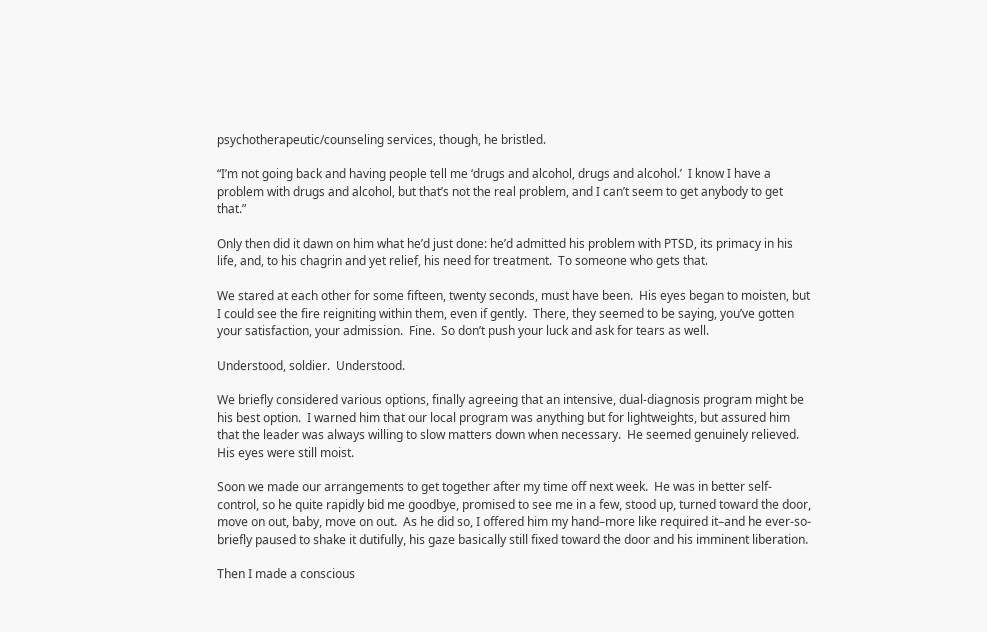psychotherapeutic/counseling services, though, he bristled.

“I’m not going back and having people tell me ‘drugs and alcohol, drugs and alcohol.’  I know I have a problem with drugs and alcohol, but that’s not the real problem, and I can’t seem to get anybody to get that.”

Only then did it dawn on him what he’d just done: he’d admitted his problem with PTSD, its primacy in his life, and, to his chagrin and yet relief, his need for treatment.  To someone who gets that.

We stared at each other for some fifteen, twenty seconds, must have been.  His eyes began to moisten, but I could see the fire reigniting within them, even if gently.  There, they seemed to be saying, you’ve gotten your satisfaction, your admission.  Fine.  So don’t push your luck and ask for tears as well.

Understood, soldier.  Understood.

We briefly considered various options, finally agreeing that an intensive, dual-diagnosis program might be his best option.  I warned him that our local program was anything but for lightweights, but assured him that the leader was always willing to slow matters down when necessary.  He seemed genuinely relieved.  His eyes were still moist.

Soon we made our arrangements to get together after my time off next week.  He was in better self-control, so he quite rapidly bid me goodbye, promised to see me in a few, stood up, turned toward the door, move on out, baby, move on out.  As he did so, I offered him my hand–more like required it–and he ever-so-briefly paused to shake it dutifully, his gaze basically still fixed toward the door and his imminent liberation.

Then I made a conscious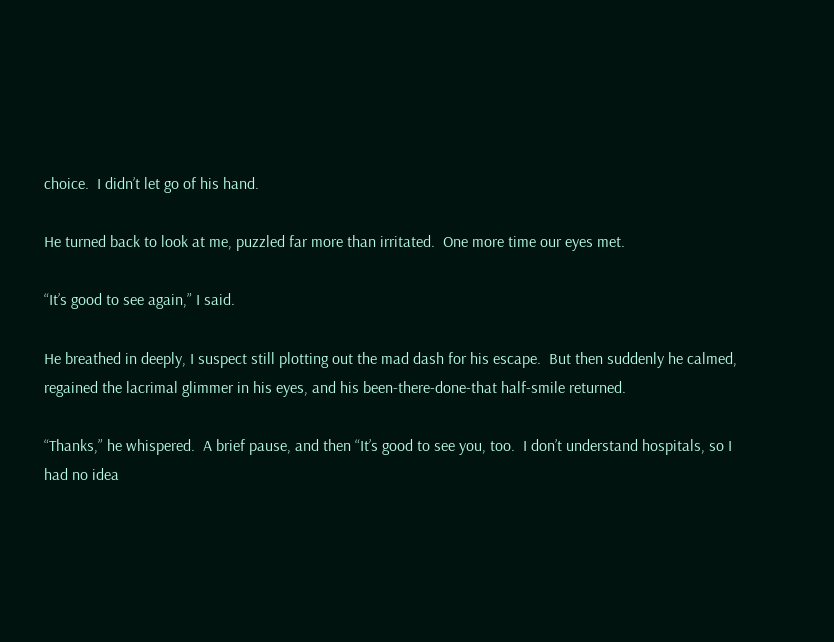choice.  I didn’t let go of his hand.

He turned back to look at me, puzzled far more than irritated.  One more time our eyes met.

“It’s good to see again,” I said.

He breathed in deeply, I suspect still plotting out the mad dash for his escape.  But then suddenly he calmed, regained the lacrimal glimmer in his eyes, and his been-there-done-that half-smile returned.

“Thanks,” he whispered.  A brief pause, and then “It’s good to see you, too.  I don’t understand hospitals, so I had no idea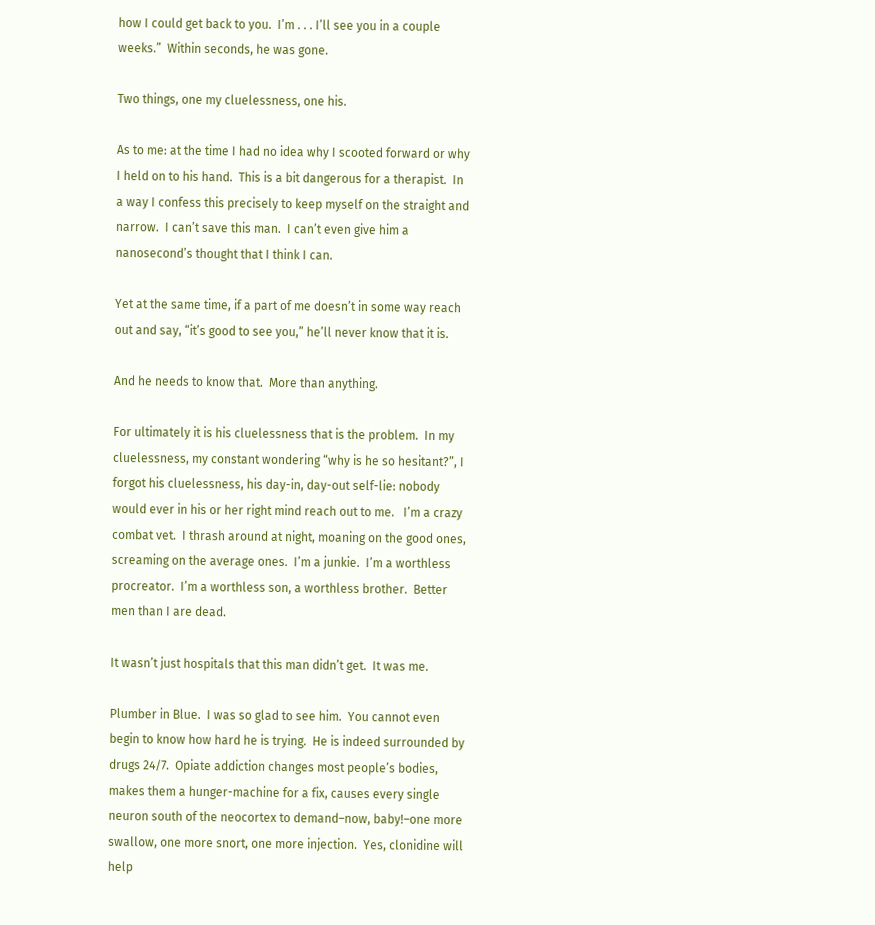how I could get back to you.  I’m . . . I’ll see you in a couple weeks.”  Within seconds, he was gone.

Two things, one my cluelessness, one his.

As to me: at the time I had no idea why I scooted forward or why I held on to his hand.  This is a bit dangerous for a therapist.  In a way I confess this precisely to keep myself on the straight and narrow.  I can’t save this man.  I can’t even give him a nanosecond’s thought that I think I can.

Yet at the same time, if a part of me doesn’t in some way reach out and say, “it’s good to see you,” he’ll never know that it is.

And he needs to know that.  More than anything.

For ultimately it is his cluelessness that is the problem.  In my cluelessness, my constant wondering “why is he so hesitant?”, I forgot his cluelessness, his day-in, day-out self-lie: nobody would ever in his or her right mind reach out to me.   I’m a crazy combat vet.  I thrash around at night, moaning on the good ones, screaming on the average ones.  I’m a junkie.  I’m a worthless procreator.  I’m a worthless son, a worthless brother.  Better men than I are dead.

It wasn’t just hospitals that this man didn’t get.  It was me.

Plumber in Blue.  I was so glad to see him.  You cannot even begin to know how hard he is trying.  He is indeed surrounded by drugs 24/7.  Opiate addiction changes most people’s bodies, makes them a hunger-machine for a fix, causes every single neuron south of the neocortex to demand–now, baby!–one more swallow, one more snort, one more injection.  Yes, clonidine will help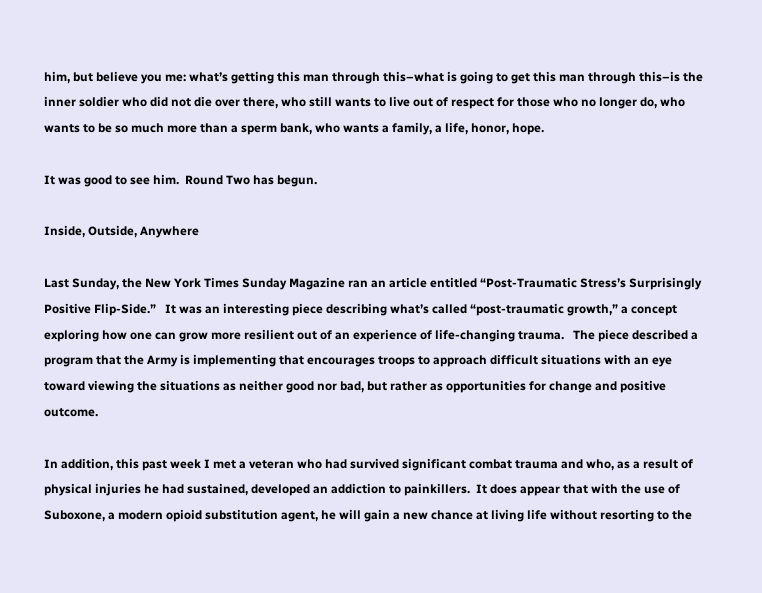him, but believe you me: what’s getting this man through this–what is going to get this man through this–is the inner soldier who did not die over there, who still wants to live out of respect for those who no longer do, who wants to be so much more than a sperm bank, who wants a family, a life, honor, hope.

It was good to see him.  Round Two has begun.

Inside, Outside, Anywhere

Last Sunday, the New York Times Sunday Magazine ran an article entitled “Post-Traumatic Stress’s Surprisingly Positive Flip-Side.”   It was an interesting piece describing what’s called “post-traumatic growth,” a concept exploring how one can grow more resilient out of an experience of life-changing trauma.   The piece described a program that the Army is implementing that encourages troops to approach difficult situations with an eye toward viewing the situations as neither good nor bad, but rather as opportunities for change and positive outcome.

In addition, this past week I met a veteran who had survived significant combat trauma and who, as a result of physical injuries he had sustained, developed an addiction to painkillers.  It does appear that with the use of Suboxone, a modern opioid substitution agent, he will gain a new chance at living life without resorting to the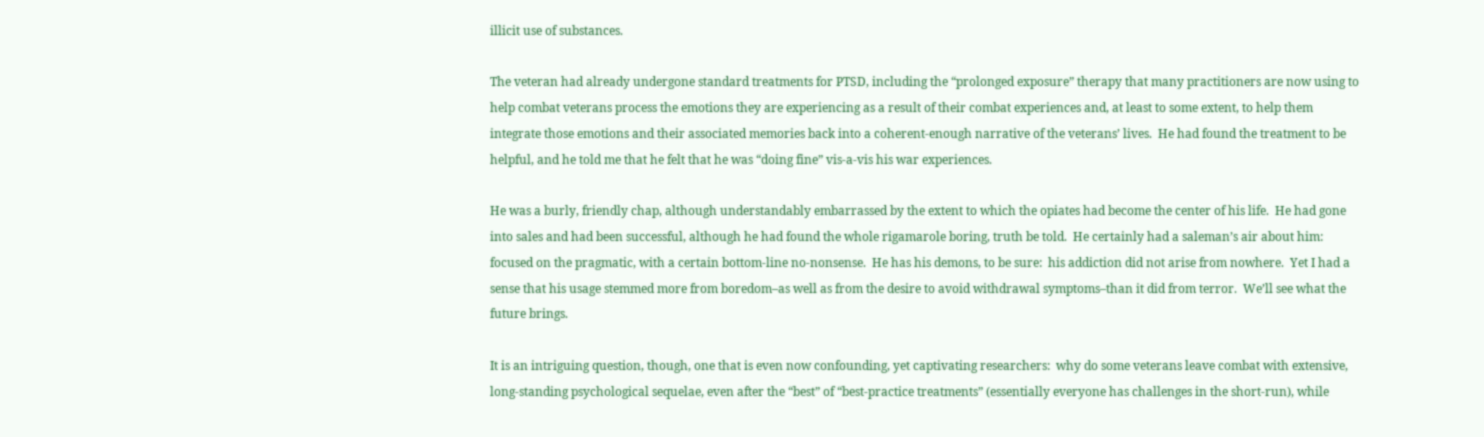illicit use of substances.

The veteran had already undergone standard treatments for PTSD, including the “prolonged exposure” therapy that many practitioners are now using to help combat veterans process the emotions they are experiencing as a result of their combat experiences and, at least to some extent, to help them integrate those emotions and their associated memories back into a coherent-enough narrative of the veterans’ lives.  He had found the treatment to be helpful, and he told me that he felt that he was “doing fine” vis-a-vis his war experiences.

He was a burly, friendly chap, although understandably embarrassed by the extent to which the opiates had become the center of his life.  He had gone into sales and had been successful, although he had found the whole rigamarole boring, truth be told.  He certainly had a saleman’s air about him:  focused on the pragmatic, with a certain bottom-line no-nonsense.  He has his demons, to be sure:  his addiction did not arise from nowhere.  Yet I had a sense that his usage stemmed more from boredom–as well as from the desire to avoid withdrawal symptoms–than it did from terror.  We’ll see what the future brings.

It is an intriguing question, though, one that is even now confounding, yet captivating researchers:  why do some veterans leave combat with extensive, long-standing psychological sequelae, even after the “best” of “best-practice treatments” (essentially everyone has challenges in the short-run), while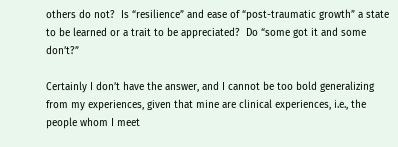others do not?  Is “resilience” and ease of “post-traumatic growth” a state to be learned or a trait to be appreciated?  Do “some got it and some don’t?”

Certainly I don’t have the answer, and I cannot be too bold generalizing from my experiences, given that mine are clinical experiences, i.e., the people whom I meet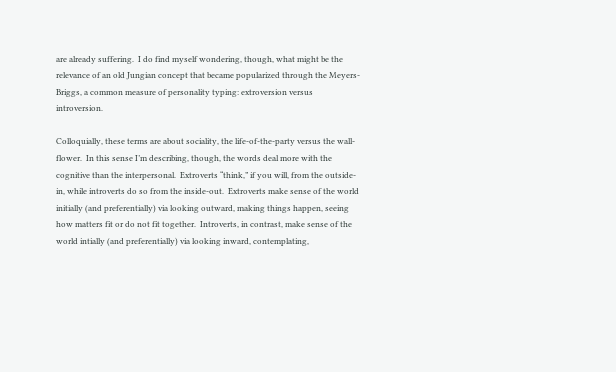are already suffering.  I do find myself wondering, though, what might be the relevance of an old Jungian concept that became popularized through the Meyers-Briggs, a common measure of personality typing: extroversion versus introversion.

Colloquially, these terms are about sociality, the life-of-the-party versus the wall-flower.  In this sense I’m describing, though, the words deal more with the cognitive than the interpersonal.  Extroverts “think,” if you will, from the outside-in, while introverts do so from the inside-out.  Extroverts make sense of the world initially (and preferentially) via looking outward, making things happen, seeing how matters fit or do not fit together.  Introverts, in contrast, make sense of the world intially (and preferentially) via looking inward, contemplating,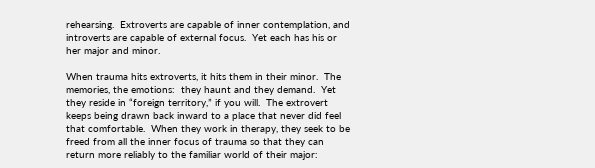rehearsing.  Extroverts are capable of inner contemplation, and introverts are capable of external focus.  Yet each has his or her major and minor.

When trauma hits extroverts, it hits them in their minor.  The memories, the emotions:  they haunt and they demand.  Yet they reside in “foreign territory,” if you will.  The extrovert keeps being drawn back inward to a place that never did feel that comfortable.  When they work in therapy, they seek to be freed from all the inner focus of trauma so that they can return more reliably to the familiar world of their major: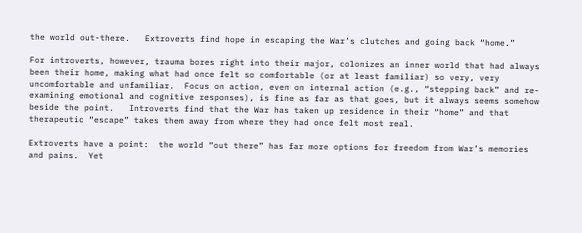the world out-there.   Extroverts find hope in escaping the War’s clutches and going back “home.”

For introverts, however, trauma bores right into their major, colonizes an inner world that had always been their home, making what had once felt so comfortable (or at least familiar) so very, very uncomfortable and unfamiliar.  Focus on action, even on internal action (e.g., “stepping back” and re-examining emotional and cognitive responses), is fine as far as that goes, but it always seems somehow beside the point.   Introverts find that the War has taken up residence in their “home” and that therapeutic “escape” takes them away from where they had once felt most real.

Extroverts have a point:  the world “out there” has far more options for freedom from War’s memories and pains.  Yet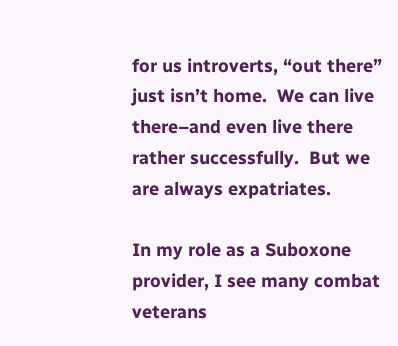for us introverts, “out there” just isn’t home.  We can live there–and even live there rather successfully.  But we are always expatriates.

In my role as a Suboxone provider, I see many combat veterans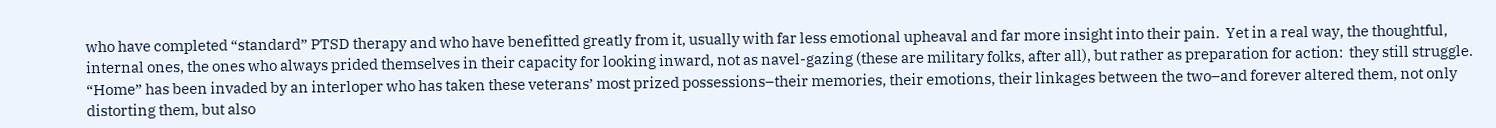who have completed “standard” PTSD therapy and who have benefitted greatly from it, usually with far less emotional upheaval and far more insight into their pain.  Yet in a real way, the thoughtful, internal ones, the ones who always prided themselves in their capacity for looking inward, not as navel-gazing (these are military folks, after all), but rather as preparation for action:  they still struggle.  “Home” has been invaded by an interloper who has taken these veterans’ most prized possessions–their memories, their emotions, their linkages between the two–and forever altered them, not only distorting them, but also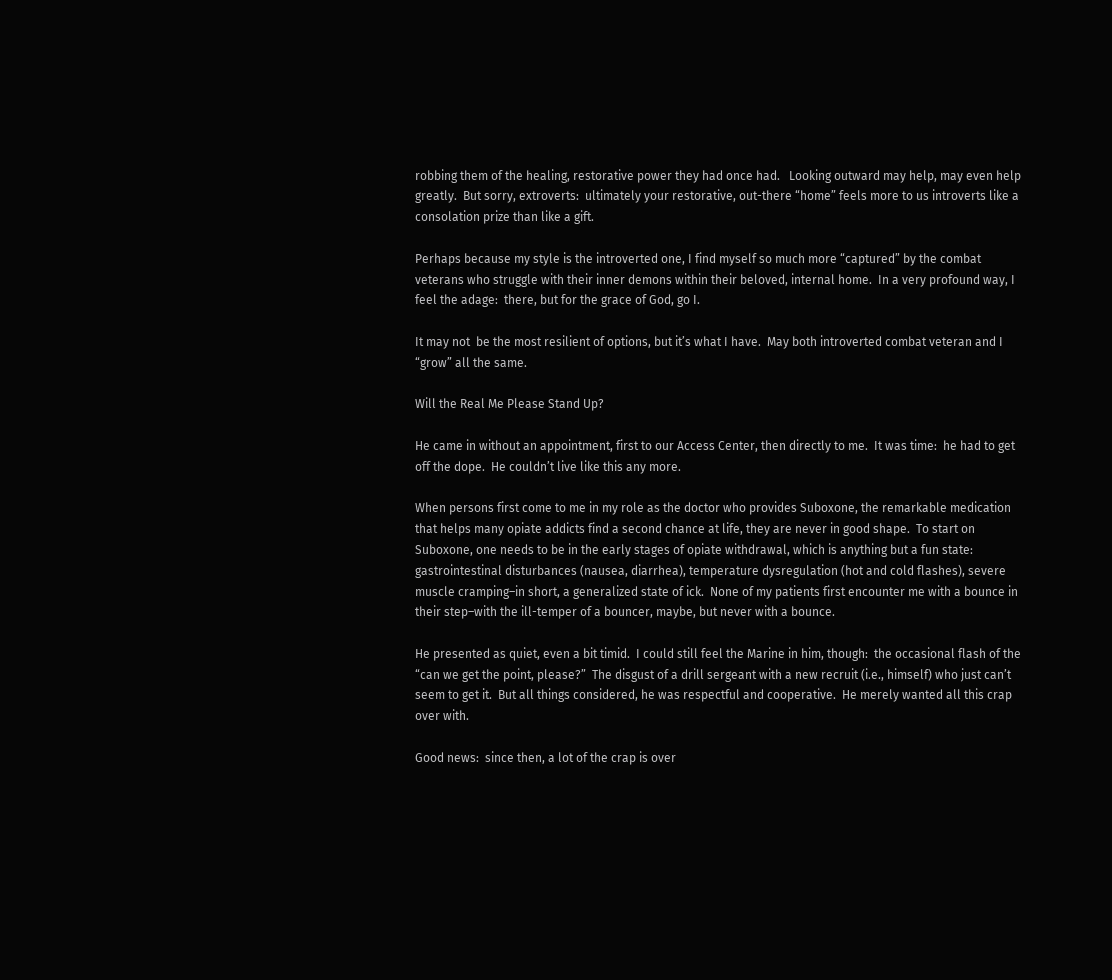robbing them of the healing, restorative power they had once had.   Looking outward may help, may even help greatly.  But sorry, extroverts:  ultimately your restorative, out-there “home” feels more to us introverts like a consolation prize than like a gift.

Perhaps because my style is the introverted one, I find myself so much more “captured” by the combat veterans who struggle with their inner demons within their beloved, internal home.  In a very profound way, I feel the adage:  there, but for the grace of God, go I.

It may not  be the most resilient of options, but it’s what I have.  May both introverted combat veteran and I “grow” all the same.

Will the Real Me Please Stand Up?

He came in without an appointment, first to our Access Center, then directly to me.  It was time:  he had to get off the dope.  He couldn’t live like this any more.

When persons first come to me in my role as the doctor who provides Suboxone, the remarkable medication that helps many opiate addicts find a second chance at life, they are never in good shape.  To start on Suboxone, one needs to be in the early stages of opiate withdrawal, which is anything but a fun state:  gastrointestinal disturbances (nausea, diarrhea), temperature dysregulation (hot and cold flashes), severe muscle cramping–in short, a generalized state of ick.  None of my patients first encounter me with a bounce in their step–with the ill-temper of a bouncer, maybe, but never with a bounce.

He presented as quiet, even a bit timid.  I could still feel the Marine in him, though:  the occasional flash of the “can we get the point, please?”  The disgust of a drill sergeant with a new recruit (i.e., himself) who just can’t seem to get it.  But all things considered, he was respectful and cooperative.  He merely wanted all this crap over with.

Good news:  since then, a lot of the crap is over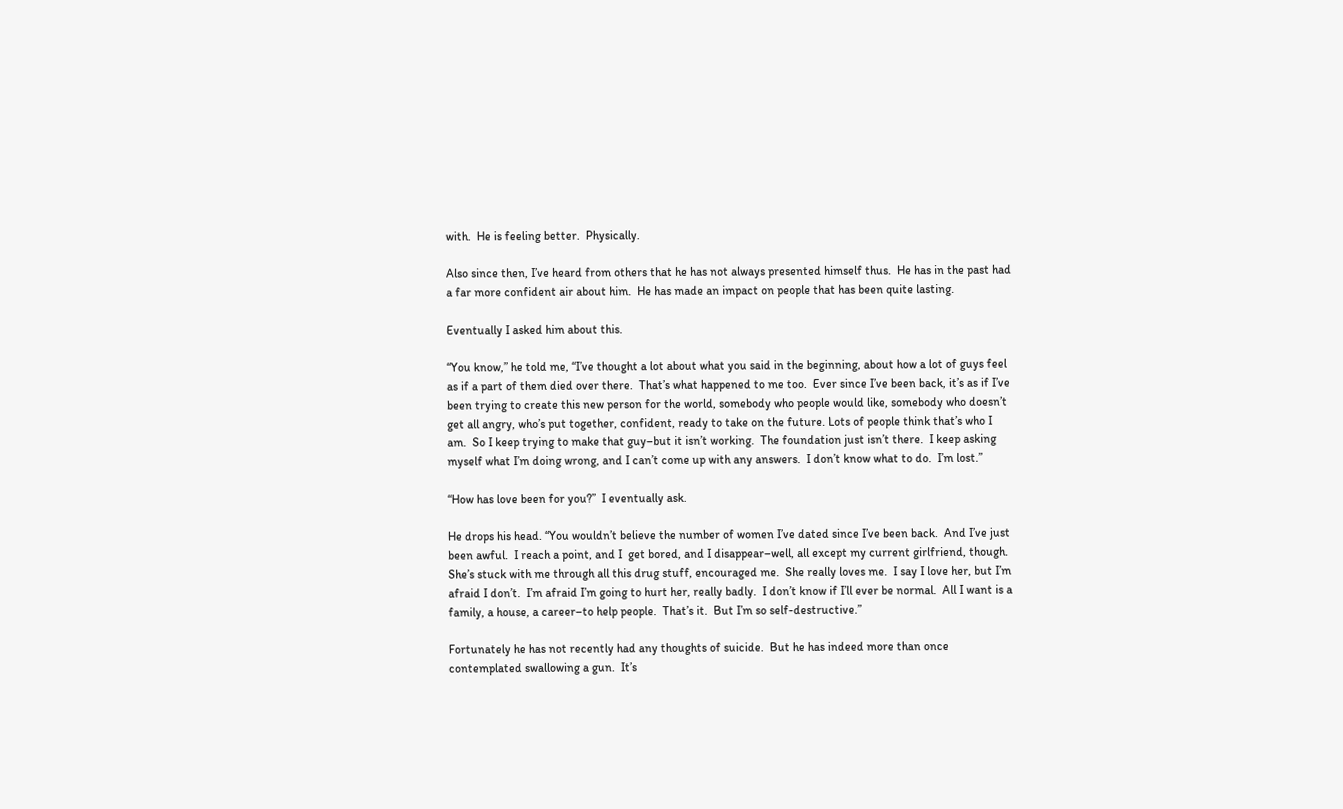with.  He is feeling better.  Physically.

Also since then, I’ve heard from others that he has not always presented himself thus.  He has in the past had a far more confident air about him.  He has made an impact on people that has been quite lasting.

Eventually I asked him about this.

“You know,” he told me, “I’ve thought a lot about what you said in the beginning, about how a lot of guys feel as if a part of them died over there.  That’s what happened to me too.  Ever since I’ve been back, it’s as if I’ve been trying to create this new person for the world, somebody who people would like, somebody who doesn’t get all angry, who’s put together, confident, ready to take on the future. Lots of people think that’s who I am.  So I keep trying to make that guy–but it isn’t working.  The foundation just isn’t there.  I keep asking myself what I’m doing wrong, and I can’t come up with any answers.  I don’t know what to do.  I’m lost.”

“How has love been for you?”  I eventually ask.

He drops his head. “You wouldn’t believe the number of women I’ve dated since I’ve been back.  And I’ve just been awful.  I reach a point, and I  get bored, and I disappear–well, all except my current girlfriend, though.  She’s stuck with me through all this drug stuff, encouraged me.  She really loves me.  I say I love her, but I’m afraid I don’t.  I’m afraid I’m going to hurt her, really badly.  I don’t know if I’ll ever be normal.  All I want is a family, a house, a career–to help people.  That’s it.  But I’m so self-destructive.”

Fortunately he has not recently had any thoughts of suicide.  But he has indeed more than once contemplated swallowing a gun.  It’s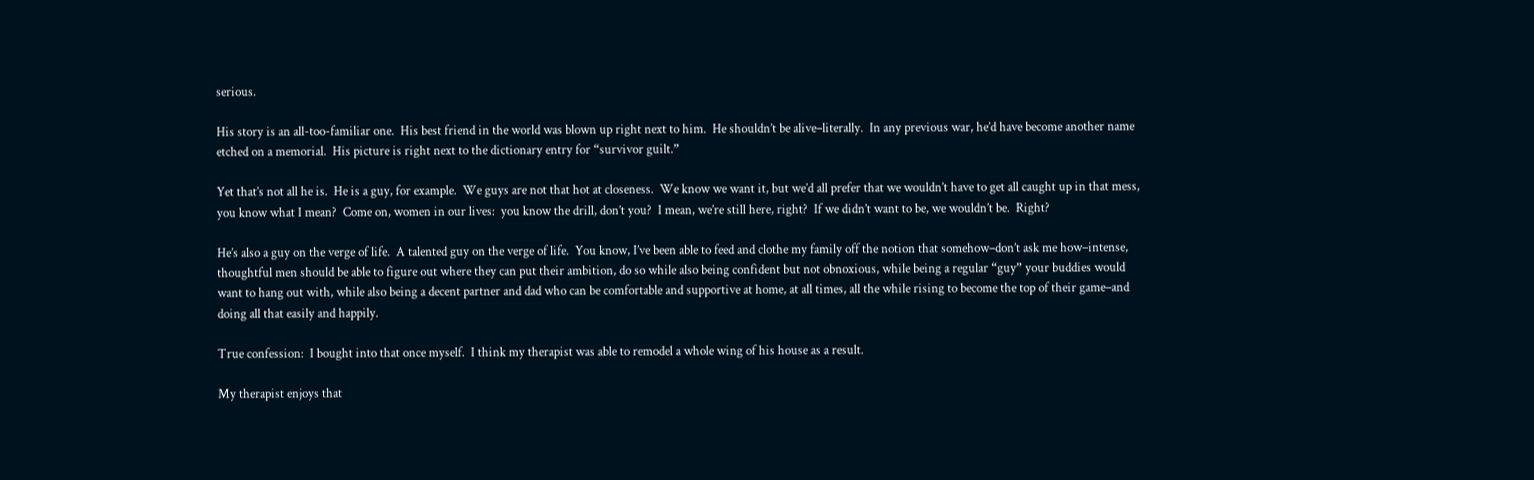serious.

His story is an all-too-familiar one.  His best friend in the world was blown up right next to him.  He shouldn’t be alive–literally.  In any previous war, he’d have become another name etched on a memorial.  His picture is right next to the dictionary entry for “survivor guilt.”

Yet that’s not all he is.  He is a guy, for example.  We guys are not that hot at closeness.  We know we want it, but we’d all prefer that we wouldn’t have to get all caught up in that mess, you know what I mean?  Come on, women in our lives:  you know the drill, don’t you?  I mean, we’re still here, right?  If we didn’t want to be, we wouldn’t be.  Right?

He’s also a guy on the verge of life.  A talented guy on the verge of life.  You know, I’ve been able to feed and clothe my family off the notion that somehow–don’t ask me how–intense, thoughtful men should be able to figure out where they can put their ambition, do so while also being confident but not obnoxious, while being a regular “guy” your buddies would want to hang out with, while also being a decent partner and dad who can be comfortable and supportive at home, at all times, all the while rising to become the top of their game–and doing all that easily and happily.

True confession:  I bought into that once myself.  I think my therapist was able to remodel a whole wing of his house as a result.

My therapist enjoys that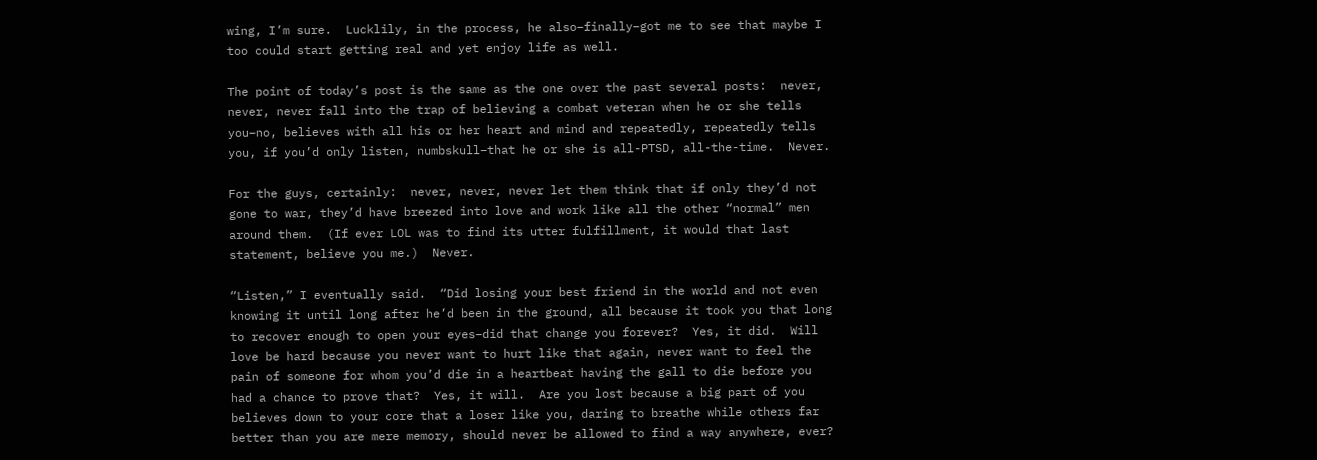wing, I’m sure.  Lucklily, in the process, he also–finally–got me to see that maybe I too could start getting real and yet enjoy life as well.

The point of today’s post is the same as the one over the past several posts:  never, never, never fall into the trap of believing a combat veteran when he or she tells you–no, believes with all his or her heart and mind and repeatedly, repeatedly tells you, if you’d only listen, numbskull–that he or she is all-PTSD, all-the-time.  Never.

For the guys, certainly:  never, never, never let them think that if only they’d not gone to war, they’d have breezed into love and work like all the other “normal” men around them.  (If ever LOL was to find its utter fulfillment, it would that last statement, believe you me.)  Never.

“Listen,” I eventually said.  “Did losing your best friend in the world and not even knowing it until long after he’d been in the ground, all because it took you that long to recover enough to open your eyes–did that change you forever?  Yes, it did.  Will love be hard because you never want to hurt like that again, never want to feel the pain of someone for whom you’d die in a heartbeat having the gall to die before you had a chance to prove that?  Yes, it will.  Are you lost because a big part of you believes down to your core that a loser like you, daring to breathe while others far better than you are mere memory, should never be allowed to find a way anywhere, ever?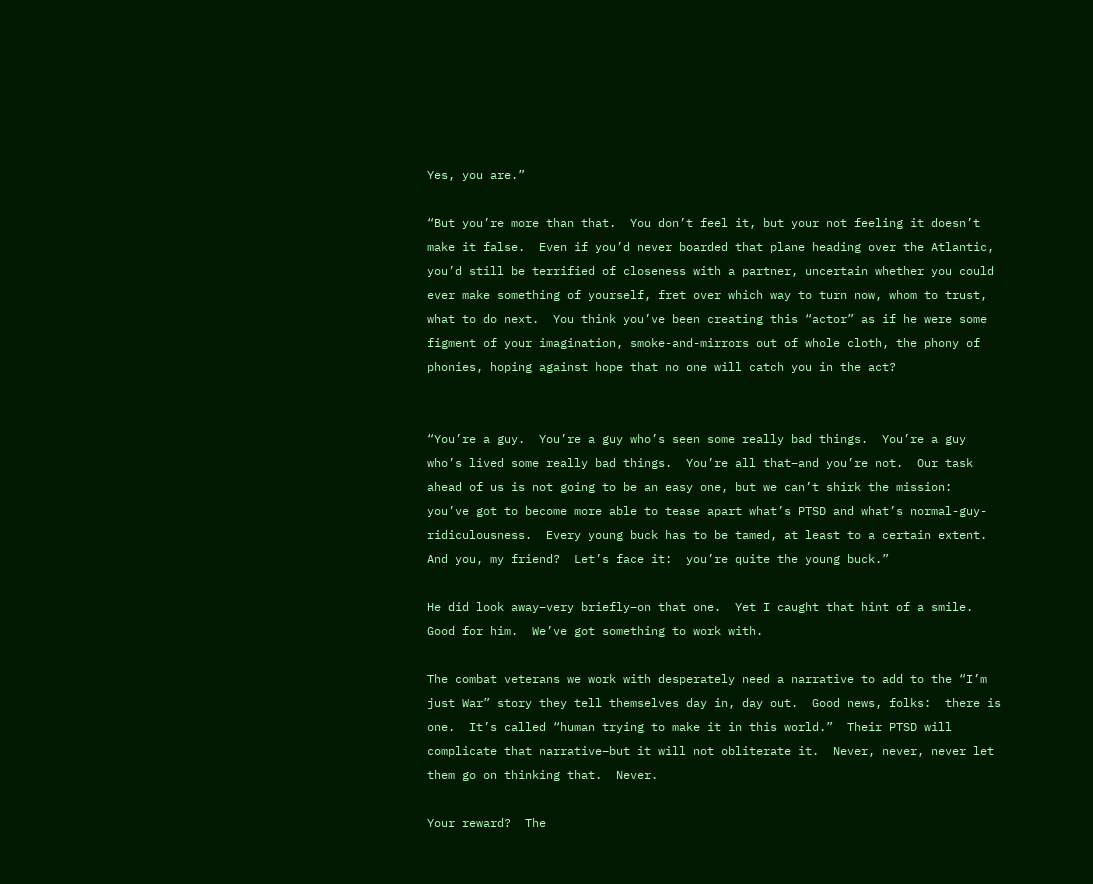Yes, you are.”

“But you’re more than that.  You don’t feel it, but your not feeling it doesn’t make it false.  Even if you’d never boarded that plane heading over the Atlantic, you’d still be terrified of closeness with a partner, uncertain whether you could ever make something of yourself, fret over which way to turn now, whom to trust, what to do next.  You think you’ve been creating this “actor” as if he were some figment of your imagination, smoke-and-mirrors out of whole cloth, the phony of phonies, hoping against hope that no one will catch you in the act?


“You’re a guy.  You’re a guy who’s seen some really bad things.  You’re a guy who’s lived some really bad things.  You’re all that–and you’re not.  Our task ahead of us is not going to be an easy one, but we can’t shirk the mission:  you’ve got to become more able to tease apart what’s PTSD and what’s normal-guy-ridiculousness.  Every young buck has to be tamed, at least to a certain extent.  And you, my friend?  Let’s face it:  you’re quite the young buck.”

He did look away–very briefly–on that one.  Yet I caught that hint of a smile.  Good for him.  We’ve got something to work with.

The combat veterans we work with desperately need a narrative to add to the “I’m just War” story they tell themselves day in, day out.  Good news, folks:  there is one.  It’s called “human trying to make it in this world.”  Their PTSD will complicate that narrative–but it will not obliterate it.  Never, never, never let them go on thinking that.  Never.

Your reward?  The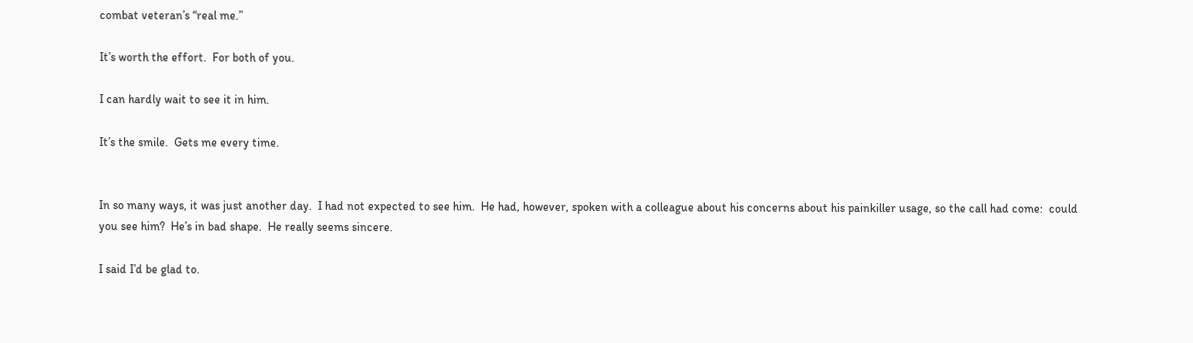combat veteran’s “real me.”

It’s worth the effort.  For both of you.

I can hardly wait to see it in him.

It’s the smile.  Gets me every time.


In so many ways, it was just another day.  I had not expected to see him.  He had, however, spoken with a colleague about his concerns about his painkiller usage, so the call had come:  could you see him?  He’s in bad shape.  He really seems sincere.

I said I’d be glad to.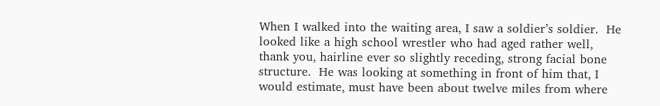When I walked into the waiting area, I saw a soldier’s soldier.  He looked like a high school wrestler who had aged rather well, thank you, hairline ever so slightly receding, strong facial bone structure.  He was looking at something in front of him that, I would estimate, must have been about twelve miles from where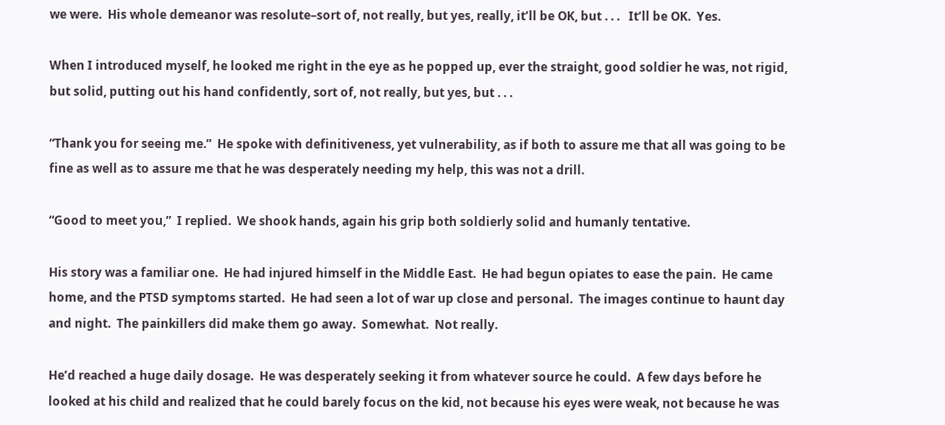we were.  His whole demeanor was resolute–sort of, not really, but yes, really, it’ll be OK, but . . .   It’ll be OK.  Yes.

When I introduced myself, he looked me right in the eye as he popped up, ever the straight, good soldier he was, not rigid, but solid, putting out his hand confidently, sort of, not really, but yes, but . . .

“Thank you for seeing me.”  He spoke with definitiveness, yet vulnerability, as if both to assure me that all was going to be fine as well as to assure me that he was desperately needing my help, this was not a drill.

“Good to meet you,”  I replied.  We shook hands, again his grip both soldierly solid and humanly tentative.

His story was a familiar one.  He had injured himself in the Middle East.  He had begun opiates to ease the pain.  He came home, and the PTSD symptoms started.  He had seen a lot of war up close and personal.  The images continue to haunt day and night.  The painkillers did make them go away.  Somewhat.  Not really.

He’d reached a huge daily dosage.  He was desperately seeking it from whatever source he could.  A few days before he looked at his child and realized that he could barely focus on the kid, not because his eyes were weak, not because he was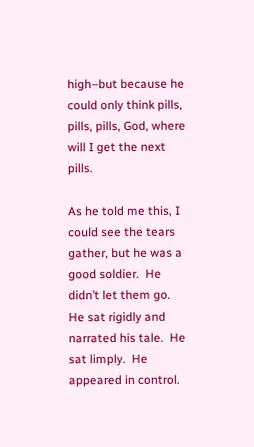high–but because he could only think pills, pills, pills, God, where will I get the next pills.

As he told me this, I could see the tears gather, but he was a good soldier.  He didn’t let them go.  He sat rigidly and narrated his tale.  He sat limply.  He appeared in control.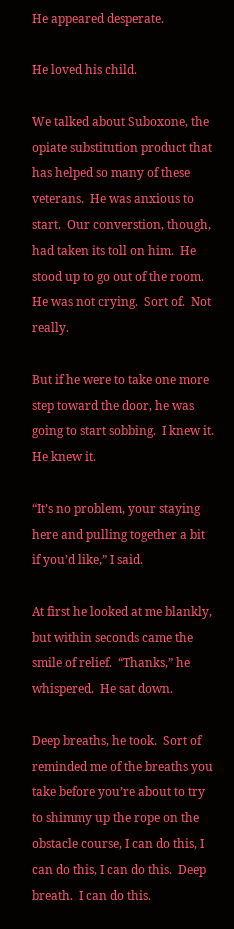He appeared desperate.

He loved his child.

We talked about Suboxone, the opiate substitution product that has helped so many of these veterans.  He was anxious to start.  Our converstion, though, had taken its toll on him.  He stood up to go out of the room.  He was not crying.  Sort of.  Not really.

But if he were to take one more step toward the door, he was going to start sobbing.  I knew it.  He knew it.

“It’s no problem, your staying here and pulling together a bit if you’d like,” I said.

At first he looked at me blankly, but within seconds came the smile of relief.  “Thanks,” he whispered.  He sat down.

Deep breaths, he took.  Sort of reminded me of the breaths you take before you’re about to try to shimmy up the rope on the obstacle course, I can do this, I can do this, I can do this.  Deep breath.  I can do this.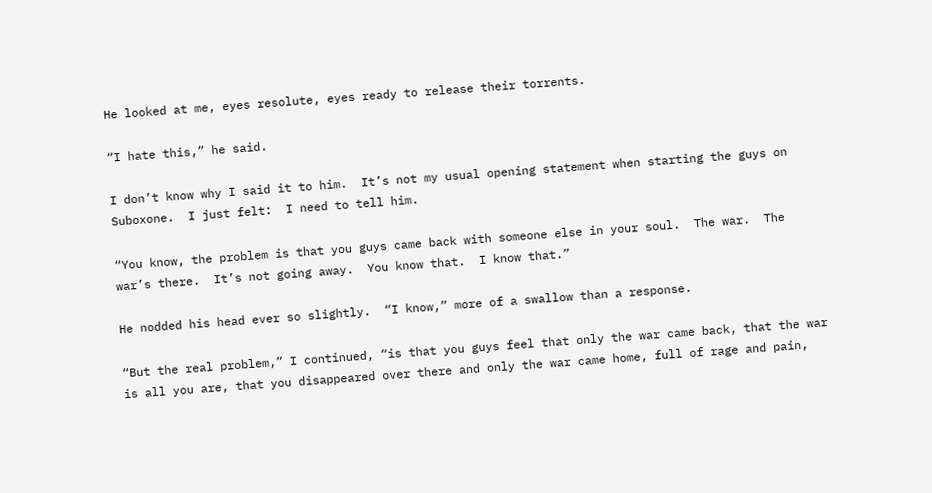He looked at me, eyes resolute, eyes ready to release their torrents.

“I hate this,” he said.

I don’t know why I said it to him.  It’s not my usual opening statement when starting the guys on Suboxone.  I just felt:  I need to tell him.

“You know, the problem is that you guys came back with someone else in your soul.  The war.  The war’s there.  It’s not going away.  You know that.  I know that.”

He nodded his head ever so slightly.  “I know,” more of a swallow than a response.

“But the real problem,” I continued, “is that you guys feel that only the war came back, that the war is all you are, that you disappeared over there and only the war came home, full of rage and pain,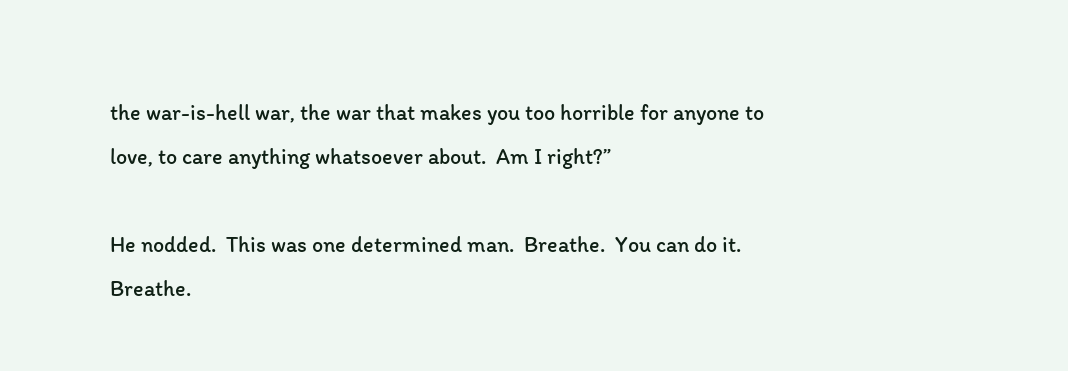the war-is-hell war, the war that makes you too horrible for anyone to love, to care anything whatsoever about.  Am I right?”

He nodded.  This was one determined man.  Breathe.  You can do it.  Breathe.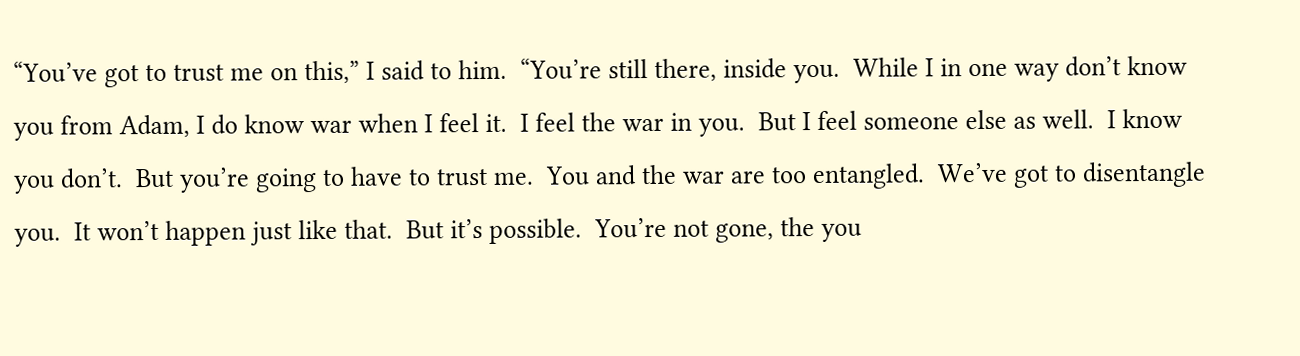“You’ve got to trust me on this,” I said to him.  “You’re still there, inside you.  While I in one way don’t know you from Adam, I do know war when I feel it.  I feel the war in you.  But I feel someone else as well.  I know you don’t.  But you’re going to have to trust me.  You and the war are too entangled.  We’ve got to disentangle you.  It won’t happen just like that.  But it’s possible.  You’re not gone, the you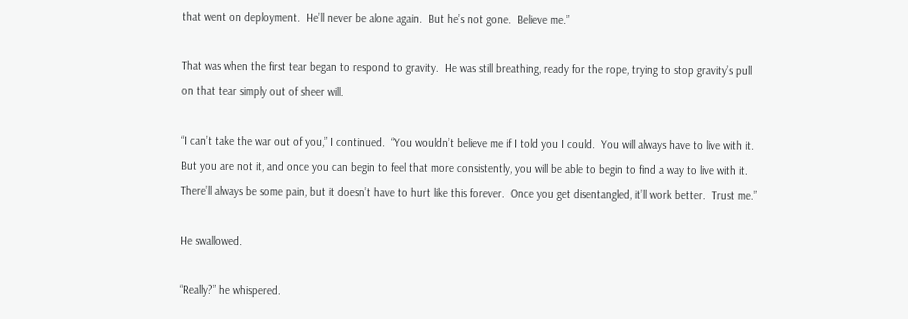that went on deployment.  He’ll never be alone again.  But he’s not gone.  Believe me.”

That was when the first tear began to respond to gravity.  He was still breathing, ready for the rope, trying to stop gravity’s pull on that tear simply out of sheer will.

“I can’t take the war out of you,” I continued.  “You wouldn’t believe me if I told you I could.  You will always have to live with it.  But you are not it, and once you can begin to feel that more consistently, you will be able to begin to find a way to live with it.  There’ll always be some pain, but it doesn’t have to hurt like this forever.  Once you get disentangled, it’ll work better.  Trust me.”

He swallowed.

“Really?” he whispered.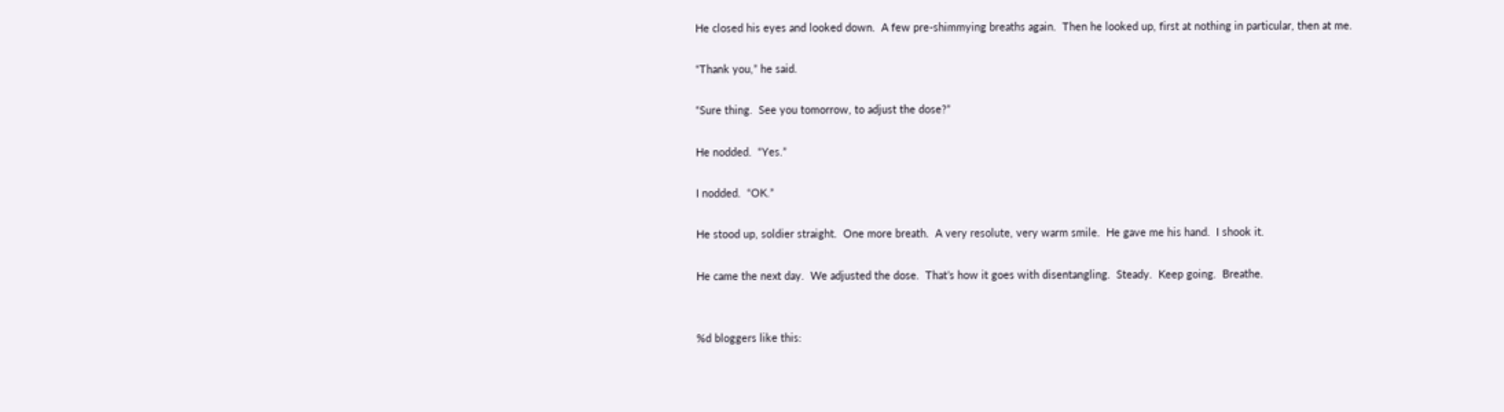He closed his eyes and looked down.  A few pre-shimmying breaths again.  Then he looked up, first at nothing in particular, then at me.

“Thank you,” he said.

“Sure thing.  See you tomorrow, to adjust the dose?”

He nodded.  “Yes.”

I nodded.  “OK.”

He stood up, soldier straight.  One more breath.  A very resolute, very warm smile.  He gave me his hand.  I shook it.

He came the next day.  We adjusted the dose.  That’s how it goes with disentangling.  Steady.  Keep going.  Breathe.


%d bloggers like this: